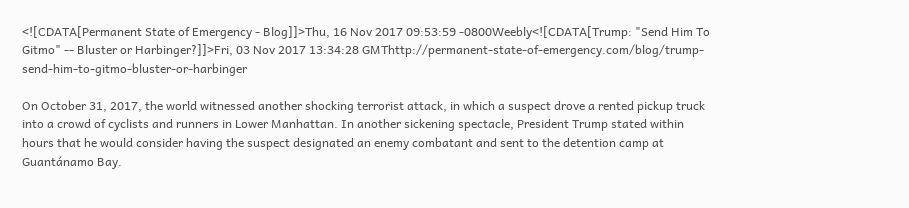<![CDATA[Permanent State of Emergency - Blog]]>Thu, 16 Nov 2017 09:53:59 -0800Weebly<![CDATA[Trump: "Send Him To Gitmo" -- Bluster or Harbinger?]]>Fri, 03 Nov 2017 13:34:28 GMThttp://permanent-state-of-emergency.com/blog/trump-send-him-to-gitmo-bluster-or-harbinger

On October 31, 2017, the world witnessed another shocking terrorist attack, in which a suspect drove a rented pickup truck into a crowd of cyclists and runners in Lower Manhattan. In another sickening spectacle, President Trump stated within hours that he would consider having the suspect designated an enemy combatant and sent to the detention camp at Guantánamo Bay.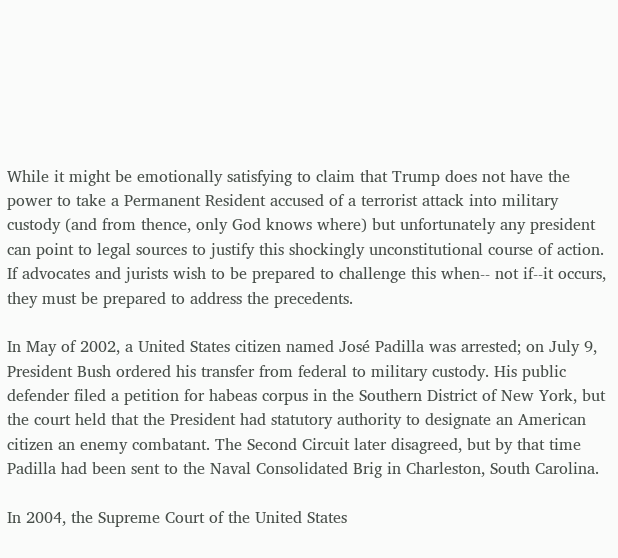While it might be emotionally satisfying to claim that Trump does not have the power to take a Permanent Resident accused of a terrorist attack into military custody (and from thence, only God knows where) but unfortunately any president can point to legal sources to justify this shockingly unconstitutional course of action. If advocates and jurists wish to be prepared to challenge this when-- not if--it occurs, they must be prepared to address the precedents.

In May of 2002, a United States citizen named José Padilla was arrested; on July 9, President Bush ordered his transfer from federal to military custody. His public defender filed a petition for habeas corpus in the Southern District of New York, but the court held that the President had statutory authority to designate an American citizen an enemy combatant. The Second Circuit later disagreed, but by that time Padilla had been sent to the Naval Consolidated Brig in Charleston, South Carolina.

In 2004, the Supreme Court of the United States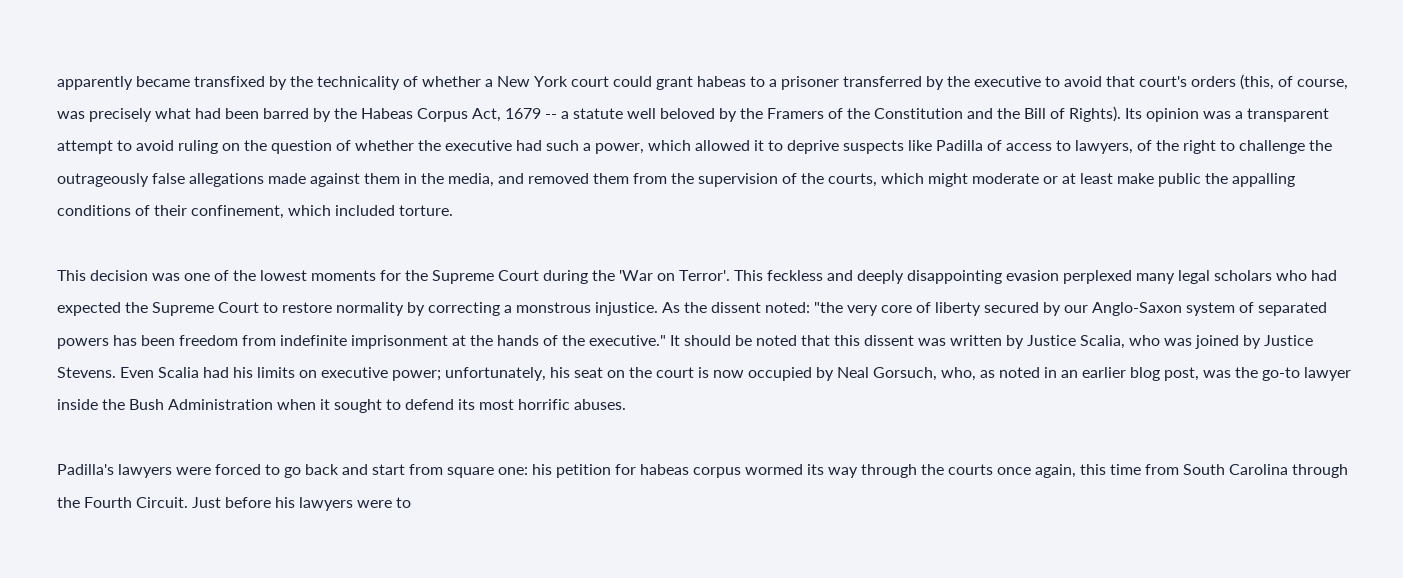apparently became transfixed by the technicality of whether a New York court could grant habeas to a prisoner transferred by the executive to avoid that court's orders (this, of course, was precisely what had been barred by the Habeas Corpus Act, 1679 -- a statute well beloved by the Framers of the Constitution and the Bill of Rights). Its opinion was a transparent attempt to avoid ruling on the question of whether the executive had such a power, which allowed it to deprive suspects like Padilla of access to lawyers, of the right to challenge the outrageously false allegations made against them in the media, and removed them from the supervision of the courts, which might moderate or at least make public the appalling conditions of their confinement, which included torture.

This decision was one of the lowest moments for the Supreme Court during the 'War on Terror'. This feckless and deeply disappointing evasion perplexed many legal scholars who had expected the Supreme Court to restore normality by correcting a monstrous injustice. As the dissent noted: "the very core of liberty secured by our Anglo-Saxon system of separated powers has been freedom from indefinite imprisonment at the hands of the executive." It should be noted that this dissent was written by Justice Scalia, who was joined by Justice Stevens. Even Scalia had his limits on executive power; unfortunately, his seat on the court is now occupied by Neal Gorsuch, who, as noted in an earlier blog post, was the go-to lawyer inside the Bush Administration when it sought to defend its most horrific abuses.

Padilla's lawyers were forced to go back and start from square one: his petition for habeas corpus wormed its way through the courts once again, this time from South Carolina through the Fourth Circuit. Just before his lawyers were to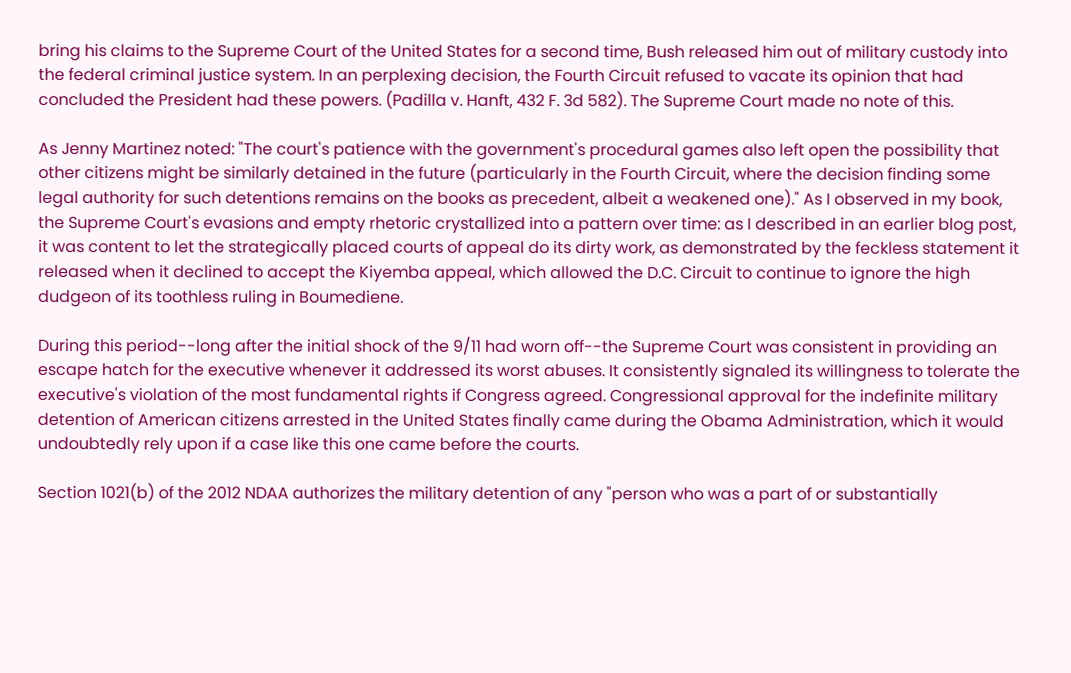bring his claims to the Supreme Court of the United States for a second time, Bush released him out of military custody into the federal criminal justice system. In an perplexing decision, the Fourth Circuit refused to vacate its opinion that had concluded the President had these powers. (Padilla v. Hanft, 432 F. 3d 582). The Supreme Court made no note of this.

As Jenny Martinez noted: "The court's patience with the government's procedural games also left open the possibility that other citizens might be similarly detained in the future (particularly in the Fourth Circuit, where the decision finding some legal authority for such detentions remains on the books as precedent, albeit a weakened one)." As I observed in my book, the Supreme Court's evasions and empty rhetoric crystallized into a pattern over time: as I described in an earlier blog post, it was content to let the strategically placed courts of appeal do its dirty work, as demonstrated by the feckless statement it released when it declined to accept the Kiyemba appeal, which allowed the D.C. Circuit to continue to ignore the high dudgeon of its toothless ruling in Boumediene.

During this period--long after the initial shock of the 9/11 had worn off--the Supreme Court was consistent in providing an escape hatch for the executive whenever it addressed its worst abuses. It consistently signaled its willingness to tolerate the executive's violation of the most fundamental rights if Congress agreed. Congressional approval for the indefinite military detention of American citizens arrested in the United States finally came during the Obama Administration, which it would undoubtedly rely upon if a case like this one came before the courts.

Section 1021(b) of the 2012 NDAA authorizes the military detention of any "person who was a part of or substantially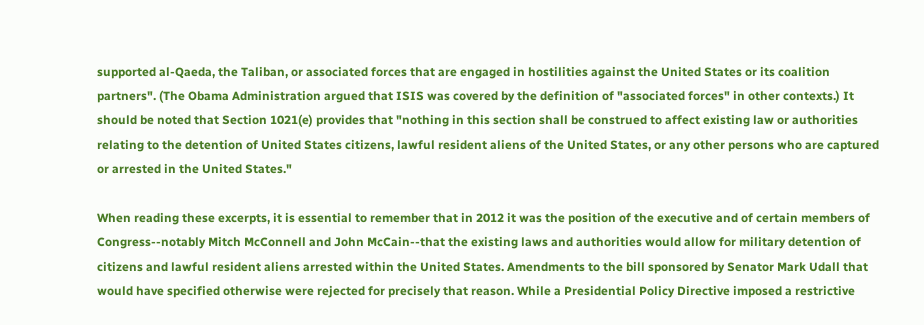supported al-Qaeda, the Taliban, or associated forces that are engaged in hostilities against the United States or its coalition partners". (The Obama Administration argued that ISIS was covered by the definition of "associated forces" in other contexts.) It should be noted that Section 1021(e) provides that "nothing in this section shall be construed to affect existing law or authorities relating to the detention of United States citizens, lawful resident aliens of the United States, or any other persons who are captured or arrested in the United States."

When reading these excerpts, it is essential to remember that in 2012 it was the position of the executive and of certain members of Congress--notably Mitch McConnell and John McCain--that the existing laws and authorities would allow for military detention of citizens and lawful resident aliens arrested within the United States. Amendments to the bill sponsored by Senator Mark Udall that would have specified otherwise were rejected for precisely that reason. While a Presidential Policy Directive imposed a restrictive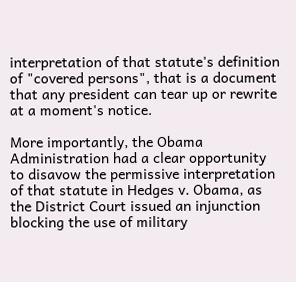interpretation of that statute's definition of "covered persons", that is a document that any president can tear up or rewrite at a moment's notice.

More importantly, the Obama Administration had a clear opportunity to disavow the permissive interpretation of that statute in Hedges v. Obama, as the District Court issued an injunction blocking the use of military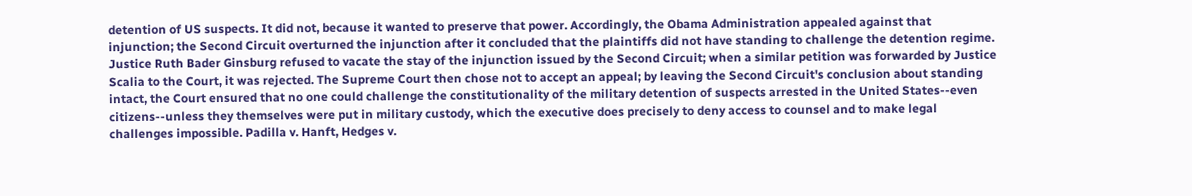detention of US suspects. It did not, because it wanted to preserve that power. Accordingly, the Obama Administration appealed against that injunction; the Second Circuit overturned the injunction after it concluded that the plaintiffs did not have standing to challenge the detention regime. Justice Ruth Bader Ginsburg refused to vacate the stay of the injunction issued by the Second Circuit; when a similar petition was forwarded by Justice Scalia to the Court, it was rejected. The Supreme Court then chose not to accept an appeal; by leaving the Second Circuit's conclusion about standing intact, the Court ensured that no one could challenge the constitutionality of the military detention of suspects arrested in the United States--even citizens--unless they themselves were put in military custody, which the executive does precisely to deny access to counsel and to make legal challenges impossible. Padilla v. Hanft, Hedges v.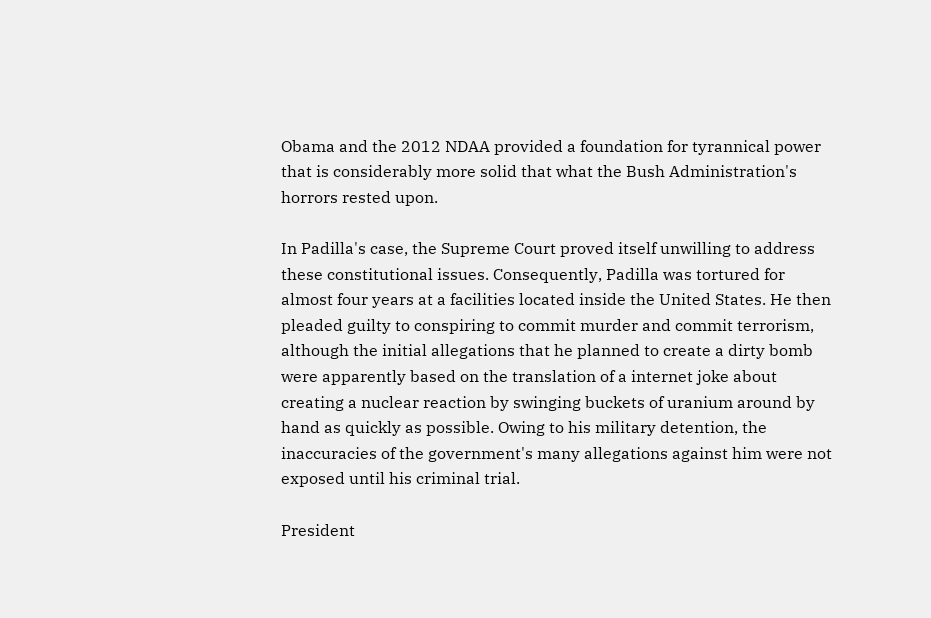Obama and the 2012 NDAA provided a foundation for tyrannical power that is considerably more solid that what the Bush Administration's horrors rested upon.

In Padilla's case, the Supreme Court proved itself unwilling to address these constitutional issues. Consequently, Padilla was tortured for almost four years at a facilities located inside the United States. He then pleaded guilty to conspiring to commit murder and commit terrorism, although the initial allegations that he planned to create a dirty bomb were apparently based on the translation of a internet joke about creating a nuclear reaction by swinging buckets of uranium around by hand as quickly as possible. Owing to his military detention, the inaccuracies of the government's many allegations against him were not exposed until his criminal trial.

President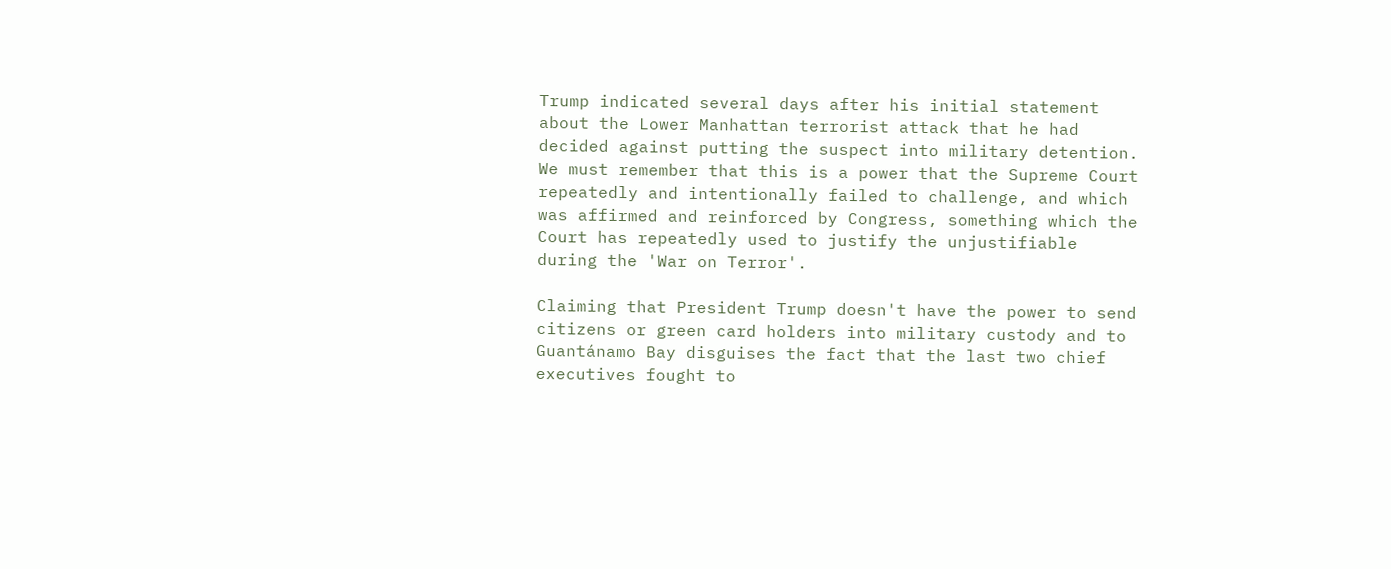Trump indicated several days after his initial statement about the Lower Manhattan terrorist attack that he had decided against putting the suspect into military detention. We must remember that this is a power that the Supreme Court repeatedly and intentionally failed to challenge, and which was affirmed and reinforced by Congress, something which the Court has repeatedly used to justify the unjustifiable during the 'War on Terror'.

Claiming that President Trump doesn't have the power to send citizens or green card holders into military custody and to Guantánamo Bay disguises the fact that the last two chief executives fought to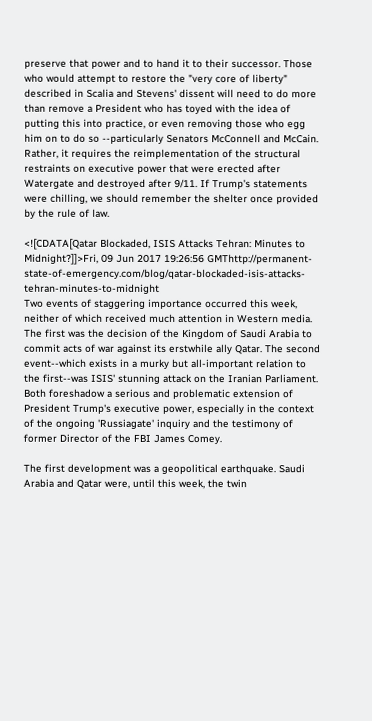preserve that power and to hand it to their successor. Those who would attempt to restore the "very core of liberty" described in Scalia and Stevens' dissent will need to do more than remove a President who has toyed with the idea of putting this into practice, or even removing those who egg him on to do so --particularly Senators McConnell and McCain. Rather, it requires the reimplementation of the structural restraints on executive power that were erected after Watergate and destroyed after 9/11. If Trump's statements were chilling, we should remember the shelter once provided by the rule of law.

<![CDATA[Qatar Blockaded, ISIS Attacks Tehran: Minutes to Midnight?]]>Fri, 09 Jun 2017 19:26:56 GMThttp://permanent-state-of-emergency.com/blog/qatar-blockaded-isis-attacks-tehran-minutes-to-midnight
Two events of staggering importance occurred this week, neither of which received much attention in Western media. The first was the decision of the Kingdom of Saudi Arabia to commit acts of war against its erstwhile ally Qatar. The second event--which exists in a murky but all-important relation to the first--was ISIS' stunning attack on the Iranian Parliament. Both foreshadow a serious and problematic extension of President Trump's executive power, especially in the context of the ongoing 'Russiagate' inquiry and the testimony of former Director of the FBI James Comey.

The first development was a geopolitical earthquake. Saudi Arabia and Qatar were, until this week, the twin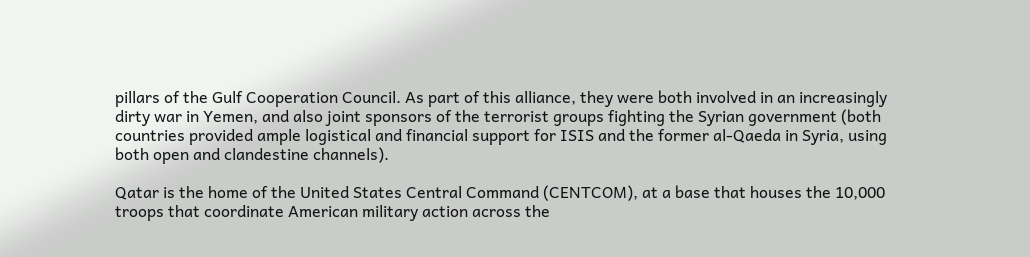pillars of the Gulf Cooperation Council. As part of this alliance, they were both involved in an increasingly dirty war in Yemen, and also joint sponsors of the terrorist groups fighting the Syrian government (both countries provided ample logistical and financial support for ISIS and the former al-Qaeda in Syria, using both open and clandestine channels).

Qatar is the home of the United States Central Command (CENTCOM), at a base that houses the 10,000 troops that coordinate American military action across the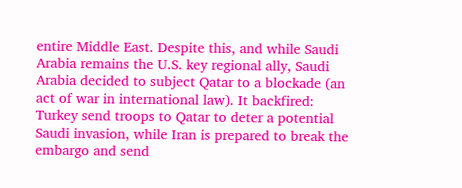entire Middle East. Despite this, and while Saudi Arabia remains the U.S. key regional ally, Saudi Arabia decided to subject Qatar to a blockade (an act of war in international law). It backfired: Turkey send troops to Qatar to deter a potential Saudi invasion, while Iran is prepared to break the embargo and send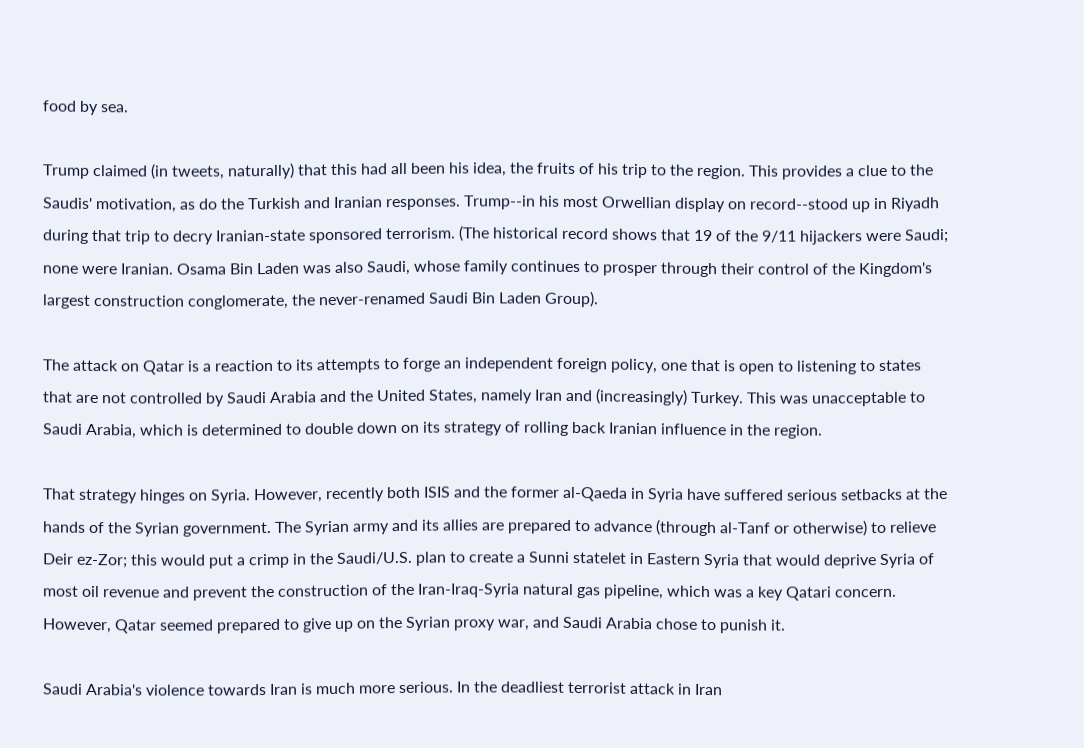food by sea.

Trump claimed (in tweets, naturally) that this had all been his idea, the fruits of his trip to the region. This provides a clue to the Saudis' motivation, as do the Turkish and Iranian responses. Trump--in his most Orwellian display on record--stood up in Riyadh during that trip to decry Iranian-state sponsored terrorism. (The historical record shows that 19 of the 9/11 hijackers were Saudi; none were Iranian. Osama Bin Laden was also Saudi, whose family continues to prosper through their control of the Kingdom's largest construction conglomerate, the never-renamed Saudi Bin Laden Group).

The attack on Qatar is a reaction to its attempts to forge an independent foreign policy, one that is open to listening to states that are not controlled by Saudi Arabia and the United States, namely Iran and (increasingly) Turkey. This was unacceptable to Saudi Arabia, which is determined to double down on its strategy of rolling back Iranian influence in the region.

That strategy hinges on Syria. However, recently both ISIS and the former al-Qaeda in Syria have suffered serious setbacks at the hands of the Syrian government. The Syrian army and its allies are prepared to advance (through al-Tanf or otherwise) to relieve Deir ez-Zor; this would put a crimp in the Saudi/U.S. plan to create a Sunni statelet in Eastern Syria that would deprive Syria of most oil revenue and prevent the construction of the Iran-Iraq-Syria natural gas pipeline, which was a key Qatari concern. However, Qatar seemed prepared to give up on the Syrian proxy war, and Saudi Arabia chose to punish it.

Saudi Arabia's violence towards Iran is much more serious. In the deadliest terrorist attack in Iran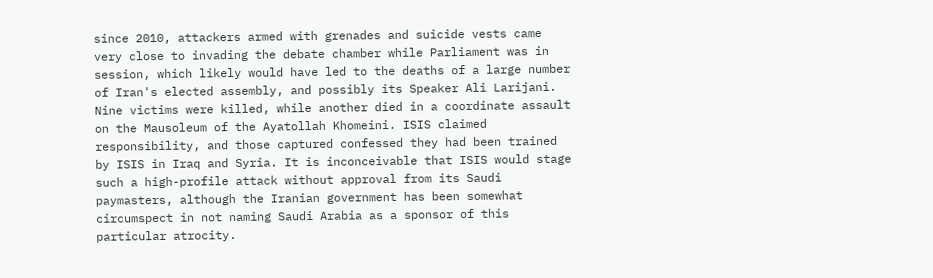since 2010, attackers armed with grenades and suicide vests came very close to invading the debate chamber while Parliament was in session, which likely would have led to the deaths of a large number of Iran's elected assembly, and possibly its Speaker Ali Larijani. Nine victims were killed, while another died in a coordinate assault on the Mausoleum of the Ayatollah Khomeini. ISIS claimed responsibility, and those captured confessed they had been trained by ISIS in Iraq and Syria. It is inconceivable that ISIS would stage such a high-profile attack without approval from its Saudi paymasters, although the Iranian government has been somewhat circumspect in not naming Saudi Arabia as a sponsor of this particular atrocity.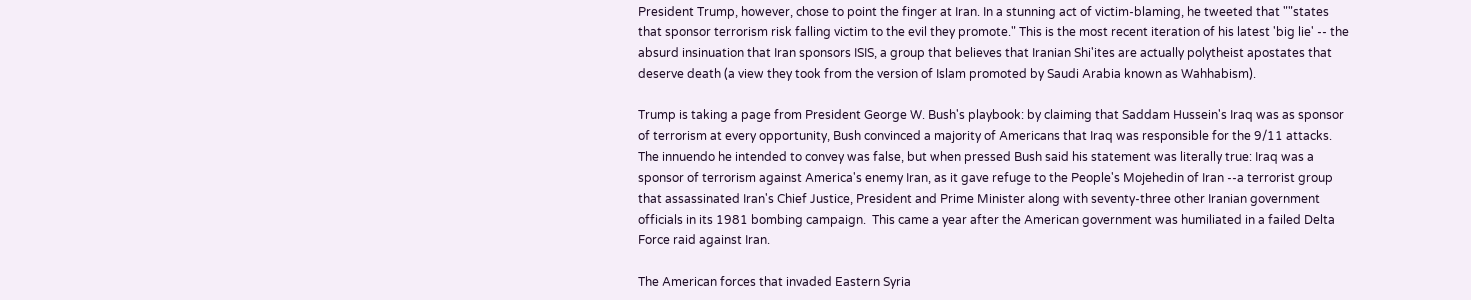President Trump, however, chose to point the finger at Iran. In a stunning act of victim-blaming, he tweeted that ""states that sponsor terrorism risk falling victim to the evil they promote." This is the most recent iteration of his latest 'big lie' -- the absurd insinuation that Iran sponsors ISIS, a group that believes that Iranian Shi'ites are actually polytheist apostates that deserve death (a view they took from the version of Islam promoted by Saudi Arabia known as Wahhabism).

Trump is taking a page from President George W. Bush's playbook: by claiming that Saddam Hussein's Iraq was as sponsor of terrorism at every opportunity, Bush convinced a majority of Americans that Iraq was responsible for the 9/11 attacks. The innuendo he intended to convey was false, but when pressed Bush said his statement was literally true: Iraq was a sponsor of terrorism against America's enemy Iran, as it gave refuge to the People's Mojehedin of Iran --a terrorist group that assassinated Iran's Chief Justice, President and Prime Minister along with seventy-three other Iranian government officials in its 1981 bombing campaign.  This came a year after the American government was humiliated in a failed Delta Force raid against Iran.

The American forces that invaded Eastern Syria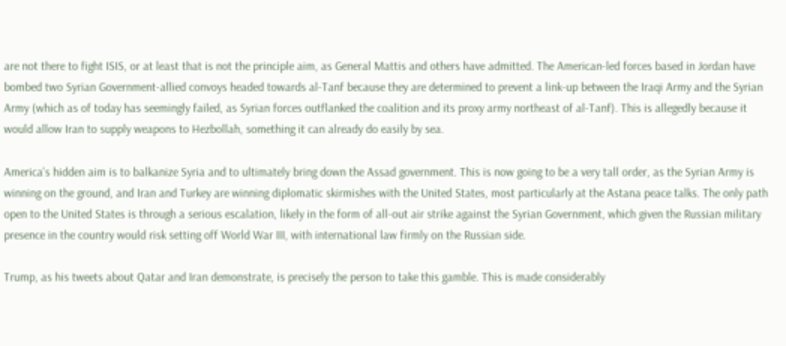are not there to fight ISIS, or at least that is not the principle aim, as General Mattis and others have admitted. The American-led forces based in Jordan have bombed two Syrian Government-allied convoys headed towards al-Tanf because they are determined to prevent a link-up between the Iraqi Army and the Syrian Army (which as of today has seemingly failed, as Syrian forces outflanked the coalition and its proxy army northeast of al-Tanf). This is allegedly because it would allow Iran to supply weapons to Hezbollah, something it can already do easily by sea.

America's hidden aim is to balkanize Syria and to ultimately bring down the Assad government. This is now going to be a very tall order, as the Syrian Army is winning on the ground, and Iran and Turkey are winning diplomatic skirmishes with the United States, most particularly at the Astana peace talks. The only path open to the United States is through a serious escalation, likely in the form of all-out air strike against the Syrian Government, which given the Russian military presence in the country would risk setting off World War III, with international law firmly on the Russian side.

Trump, as his tweets about Qatar and Iran demonstrate, is precisely the person to take this gamble. This is made considerably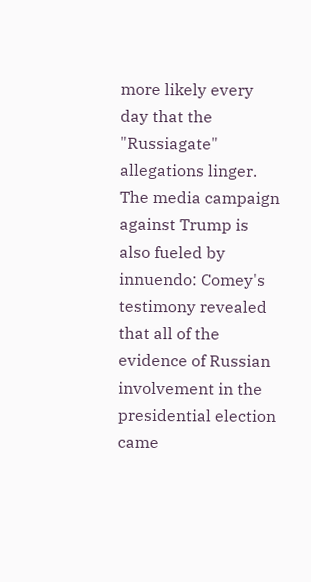more likely every day that the "Russiagate" allegations linger. The media campaign against Trump is also fueled by innuendo: Comey's testimony revealed that all of the evidence of Russian involvement in the presidential election came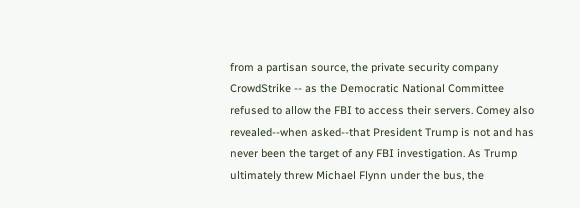from a partisan source, the private security company CrowdStrike -- as the Democratic National Committee refused to allow the FBI to access their servers. Comey also revealed--when asked--that President Trump is not and has never been the target of any FBI investigation. As Trump ultimately threw Michael Flynn under the bus, the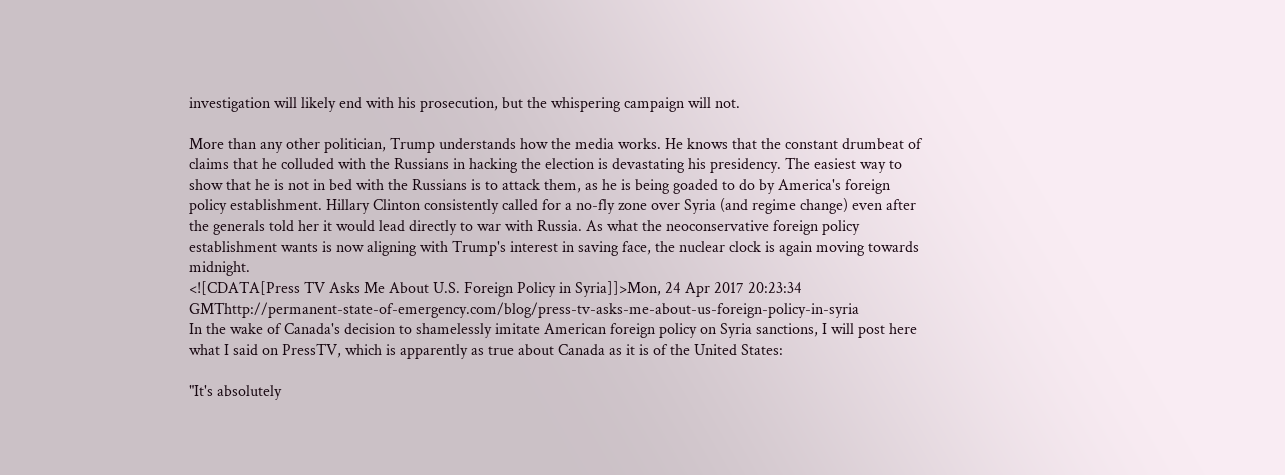investigation will likely end with his prosecution, but the whispering campaign will not.

More than any other politician, Trump understands how the media works. He knows that the constant drumbeat of claims that he colluded with the Russians in hacking the election is devastating his presidency. The easiest way to show that he is not in bed with the Russians is to attack them, as he is being goaded to do by America's foreign policy establishment. Hillary Clinton consistently called for a no-fly zone over Syria (and regime change) even after the generals told her it would lead directly to war with Russia. As what the neoconservative foreign policy establishment wants is now aligning with Trump's interest in saving face, the nuclear clock is again moving towards midnight.
<![CDATA[Press TV Asks Me About U.S. Foreign Policy in Syria]]>Mon, 24 Apr 2017 20:23:34 GMThttp://permanent-state-of-emergency.com/blog/press-tv-asks-me-about-us-foreign-policy-in-syria
In the wake of Canada's decision to shamelessly imitate American foreign policy on Syria sanctions, I will post here what I said on PressTV, which is apparently as true about Canada as it is of the United States:

"It's absolutely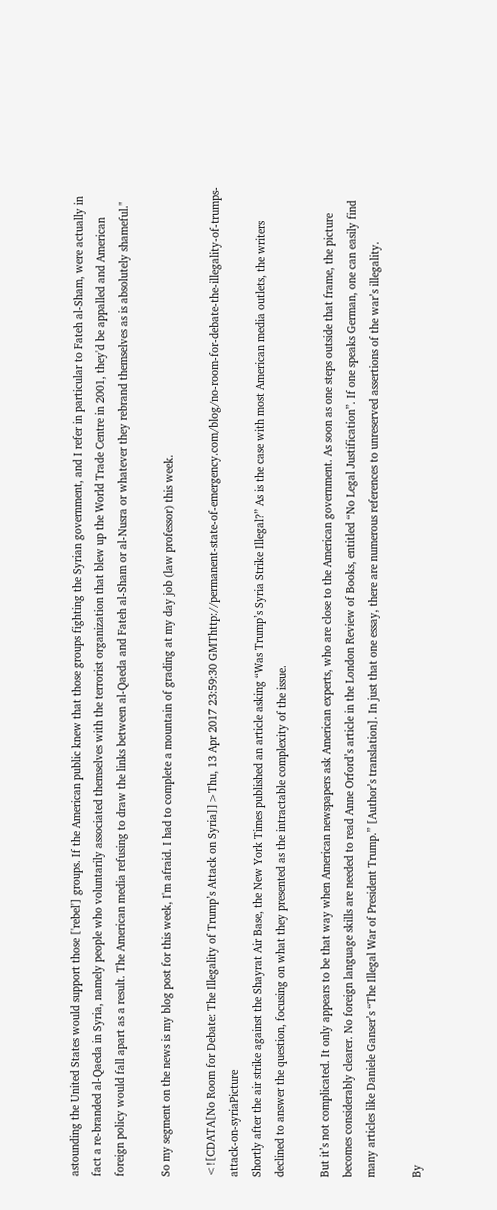astounding the United States would support those ['rebel'] groups. If the American public knew that those groups fighting the Syrian government, and I refer in particular to Fateh al-Sham, were actually in fact a re-branded al-Qaeda in Syria, namely people who voluntarily associated themselves with the terrorist organization that blew up the World Trade Centre in 2001, they'd be appalled and American foreign policy would fall apart as a result. The American media refusing to draw the links between al-Qaeda and Fateh al-Sham or al-Nusra or whatever they rebrand themselves as is absolutely shameful."

So my segment on the news is my blog post for this week, I'm afraid. I had to complete a mountain of grading at my day job (law professor) this week.

<![CDATA[No Room for Debate: The Illegality of Trump’s Attack on Syria]]>Thu, 13 Apr 2017 23:59:30 GMThttp://permanent-state-of-emergency.com/blog/no-room-for-debate-the-illegality-of-trumps-attack-on-syriaPicture
Shortly after the air strike against the Shayrat Air Base, the New York Times published an article asking “Was Trump’s Syria Strike Illegal?” As is the case with most American media outlets, the writers declined to answer the question, focusing on what they presented as the intractable complexity of the issue.

But it’s not complicated. It only appears to be that way when American newspapers ask American experts, who are close to the American government. As soon as one steps outside that frame, the picture becomes considerably clearer. No foreign language skills are needed to read Anne Orford’s article in the London Review of Books, entitled “No Legal Justification”. If one speaks German, one can easily find many articles like Daniele Ganser’s “The Illegal War of President Trump.” [Author’s translation]. In just that one essay, there are numerous references to unreserved assertions of the war’s illegality.

By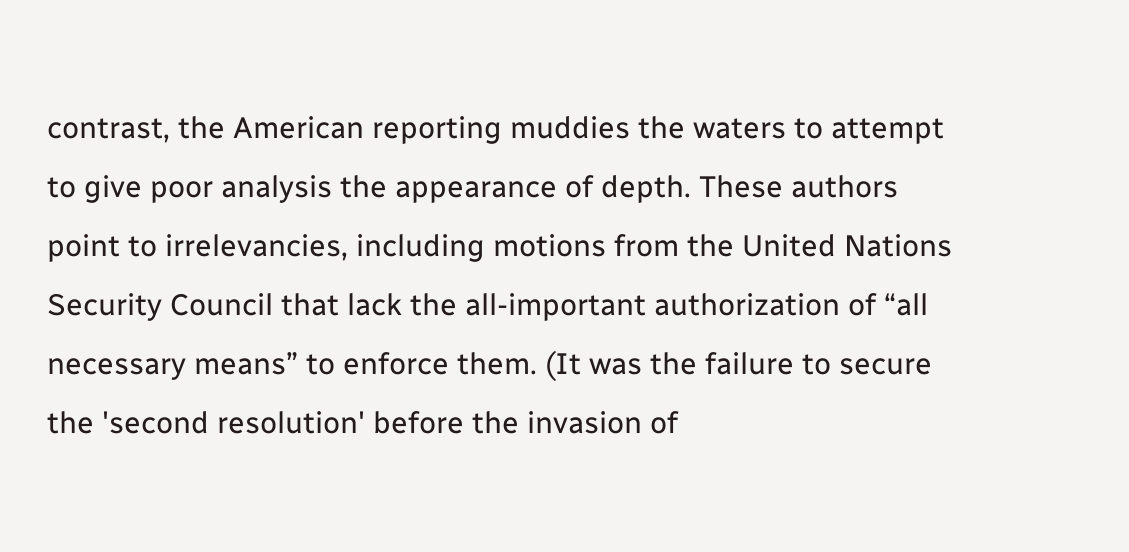contrast, the American reporting muddies the waters to attempt to give poor analysis the appearance of depth. These authors point to irrelevancies, including motions from the United Nations Security Council that lack the all-important authorization of “all necessary means” to enforce them. (It was the failure to secure the 'second resolution' before the invasion of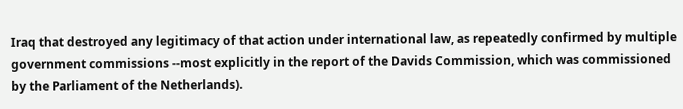Iraq that destroyed any legitimacy of that action under international law, as repeatedly confirmed by multiple government commissions --most explicitly in the report of the Davids Commission, which was commissioned by the Parliament of the Netherlands).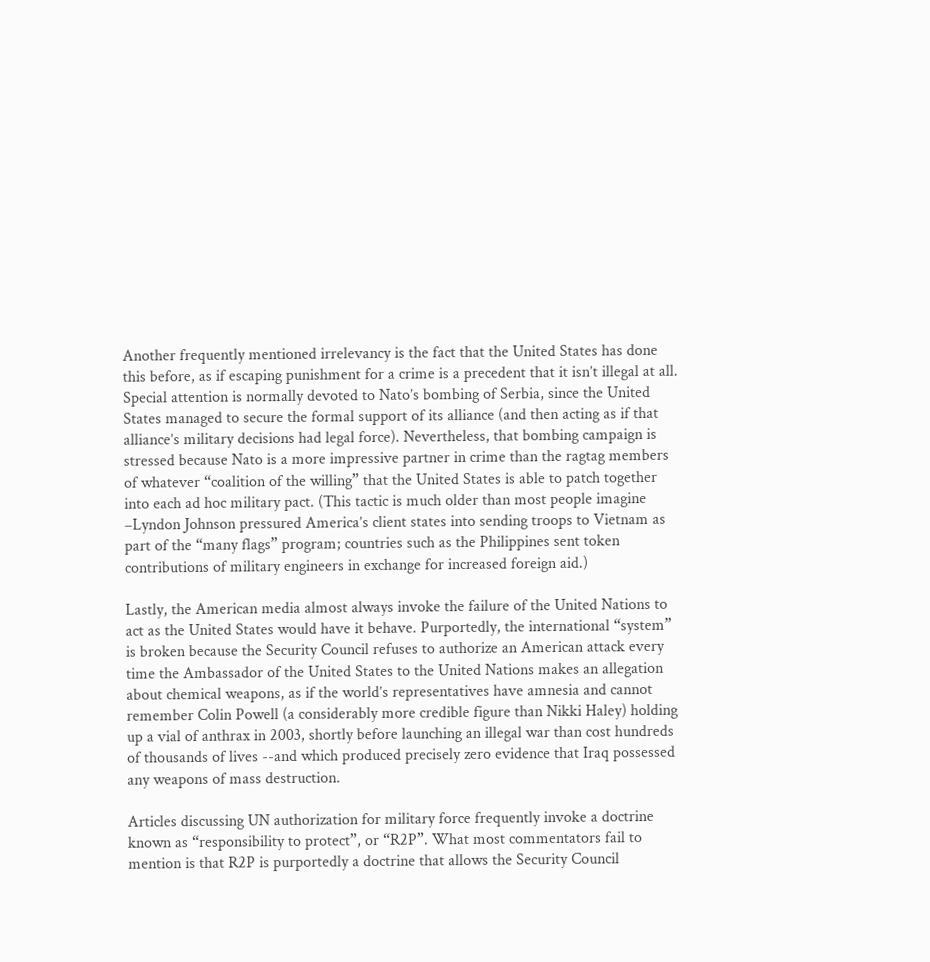Another frequently mentioned irrelevancy is the fact that the United States has done this before, as if escaping punishment for a crime is a precedent that it isn’t illegal at all. Special attention is normally devoted to Nato’s bombing of Serbia, since the United States managed to secure the formal support of its alliance (and then acting as if that alliance’s military decisions had legal force). Nevertheless, that bombing campaign is stressed because Nato is a more impressive partner in crime than the ragtag members of whatever “coalition of the willing” that the United States is able to patch together into each ad hoc military pact. (This tactic is much older than most people imagine –Lyndon Johnson pressured America’s client states into sending troops to Vietnam as part of the “many flags” program; countries such as the Philippines sent token contributions of military engineers in exchange for increased foreign aid.)

Lastly, the American media almost always invoke the failure of the United Nations to act as the United States would have it behave. Purportedly, the international “system” is broken because the Security Council refuses to authorize an American attack every time the Ambassador of the United States to the United Nations makes an allegation about chemical weapons, as if the world’s representatives have amnesia and cannot remember Colin Powell (a considerably more credible figure than Nikki Haley) holding up a vial of anthrax in 2003, shortly before launching an illegal war than cost hundreds of thousands of lives --and which produced precisely zero evidence that Iraq possessed any weapons of mass destruction.

Articles discussing UN authorization for military force frequently invoke a doctrine known as “responsibility to protect”, or “R2P”. What most commentators fail to mention is that R2P is purportedly a doctrine that allows the Security Council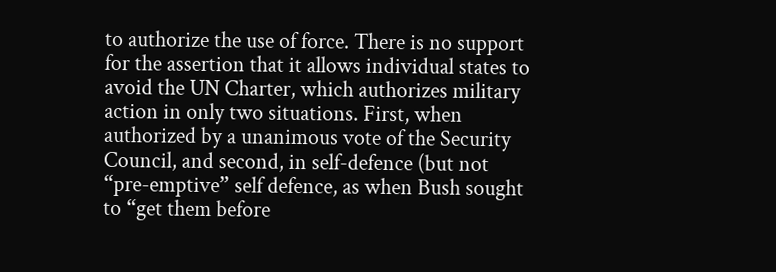to authorize the use of force. There is no support for the assertion that it allows individual states to avoid the UN Charter, which authorizes military action in only two situations. First, when authorized by a unanimous vote of the Security Council, and second, in self-defence (but not “pre-emptive” self defence, as when Bush sought to “get them before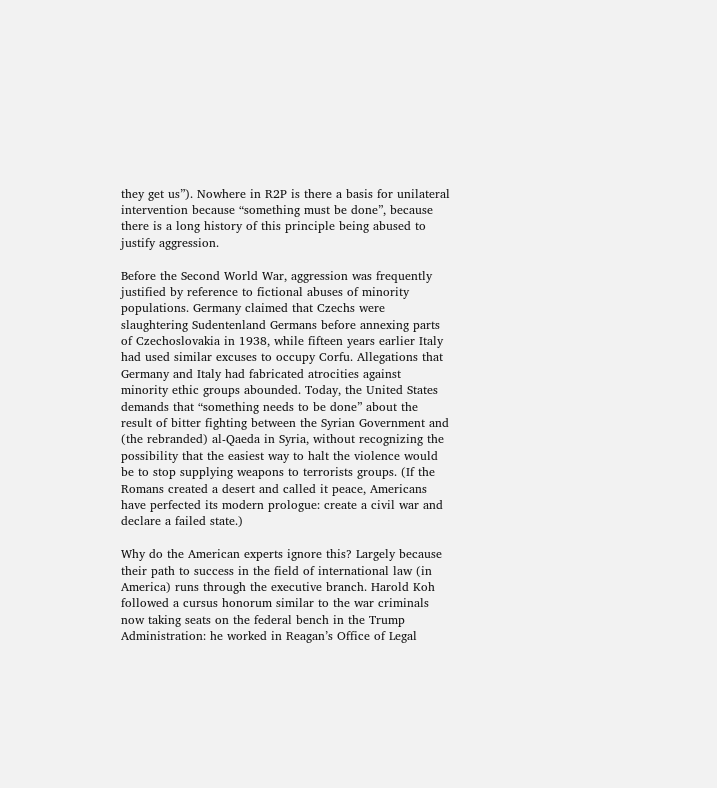they get us”). Nowhere in R2P is there a basis for unilateral intervention because “something must be done”, because there is a long history of this principle being abused to justify aggression.

Before the Second World War, aggression was frequently justified by reference to fictional abuses of minority populations. Germany claimed that Czechs were slaughtering Sudentenland Germans before annexing parts of Czechoslovakia in 1938, while fifteen years earlier Italy had used similar excuses to occupy Corfu. Allegations that Germany and Italy had fabricated atrocities against minority ethic groups abounded. Today, the United States demands that “something needs to be done” about the result of bitter fighting between the Syrian Government and (the rebranded) al-Qaeda in Syria, without recognizing the possibility that the easiest way to halt the violence would be to stop supplying weapons to terrorists groups. (If the Romans created a desert and called it peace, Americans have perfected its modern prologue: create a civil war and declare a failed state.)

Why do the American experts ignore this? Largely because their path to success in the field of international law (in America) runs through the executive branch. Harold Koh followed a cursus honorum similar to the war criminals now taking seats on the federal bench in the Trump Administration: he worked in Reagan’s Office of Legal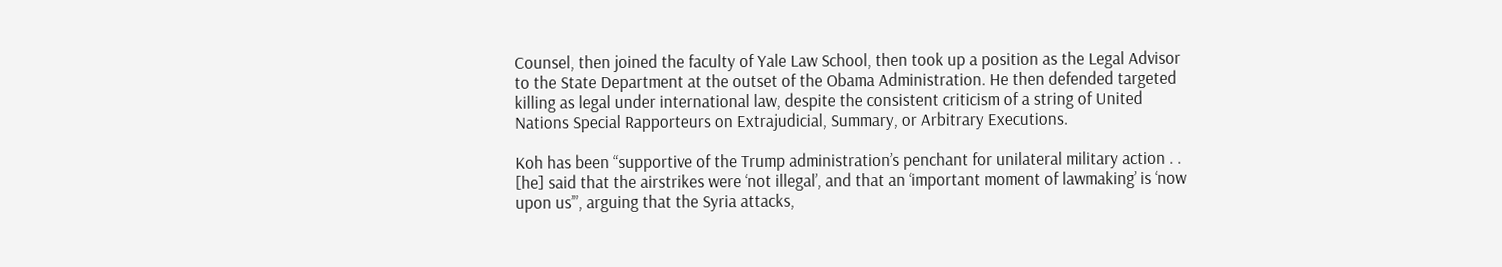Counsel, then joined the faculty of Yale Law School, then took up a position as the Legal Advisor to the State Department at the outset of the Obama Administration. He then defended targeted killing as legal under international law, despite the consistent criticism of a string of United Nations Special Rapporteurs on Extrajudicial, Summary, or Arbitrary Executions.

Koh has been “supportive of the Trump administration’s penchant for unilateral military action . . [he] said that the airstrikes were ‘not illegal’, and that an ‘important moment of lawmaking’ is ‘now upon us’”, arguing that the Syria attacks,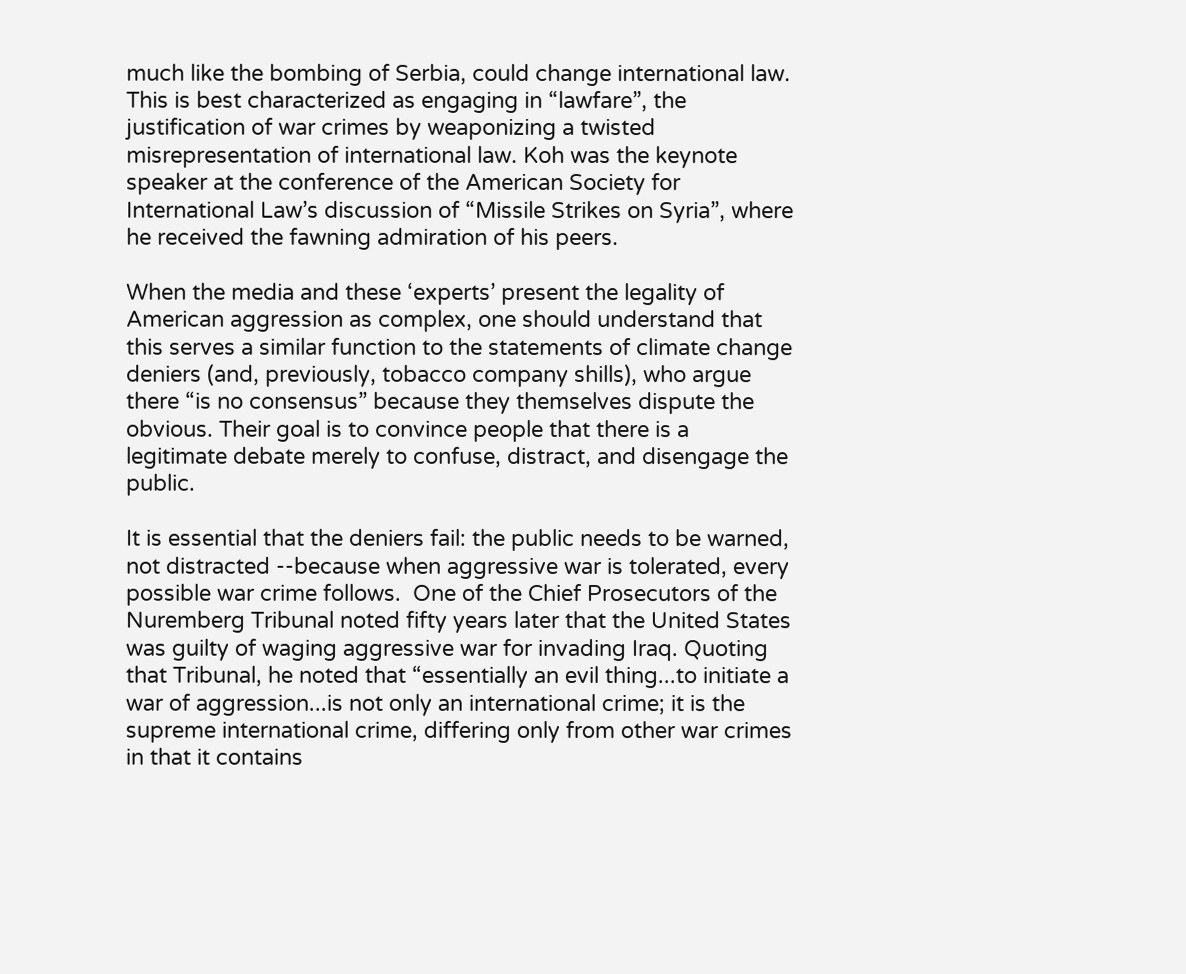much like the bombing of Serbia, could change international law. This is best characterized as engaging in “lawfare”, the justification of war crimes by weaponizing a twisted misrepresentation of international law. Koh was the keynote speaker at the conference of the American Society for International Law’s discussion of “Missile Strikes on Syria”, where he received the fawning admiration of his peers.

When the media and these ‘experts’ present the legality of American aggression as complex, one should understand that this serves a similar function to the statements of climate change deniers (and, previously, tobacco company shills), who argue there “is no consensus” because they themselves dispute the obvious. Their goal is to convince people that there is a legitimate debate merely to confuse, distract, and disengage the public.

It is essential that the deniers fail: the public needs to be warned, not distracted --because when aggressive war is tolerated, every possible war crime follows.  One of the Chief Prosecutors of the Nuremberg Tribunal noted fifty years later that the United States was guilty of waging aggressive war for invading Iraq. Quoting that Tribunal, he noted that “essentially an evil thing...to initiate a war of aggression...is not only an international crime; it is the supreme international crime, differing only from other war crimes in that it contains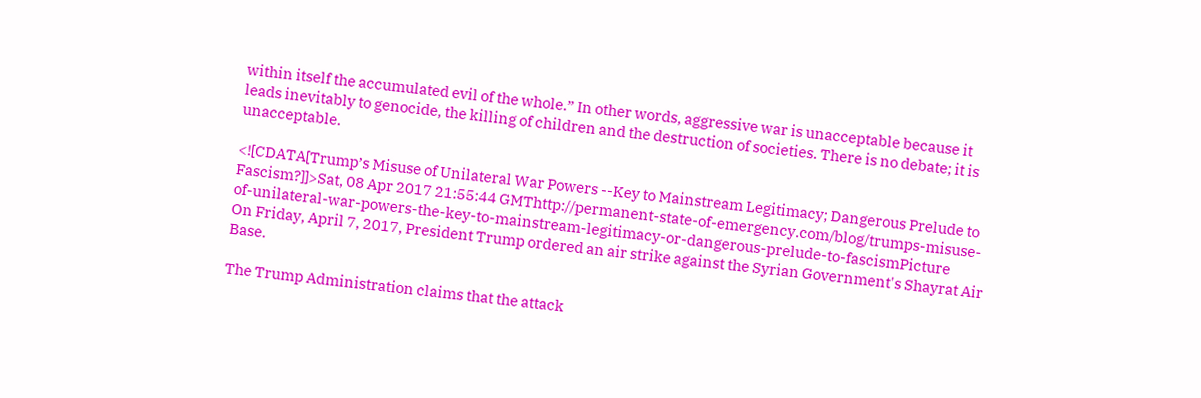within itself the accumulated evil of the whole.” In other words, aggressive war is unacceptable because it leads inevitably to genocide, the killing of children and the destruction of societies. There is no debate; it is unacceptable.

<![CDATA[Trump’s Misuse of Unilateral War Powers --Key to Mainstream Legitimacy; Dangerous Prelude to Fascism?]]>Sat, 08 Apr 2017 21:55:44 GMThttp://permanent-state-of-emergency.com/blog/trumps-misuse-of-unilateral-war-powers-the-key-to-mainstream-legitimacy-or-dangerous-prelude-to-fascismPicture
On Friday, April 7, 2017, President Trump ordered an air strike against the Syrian Government's Shayrat Air Base.

The Trump Administration claims that the attack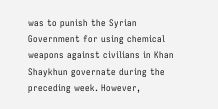was to punish the Syrian Government for using chemical weapons against civilians in Khan Shaykhun governate during the preceding week. However,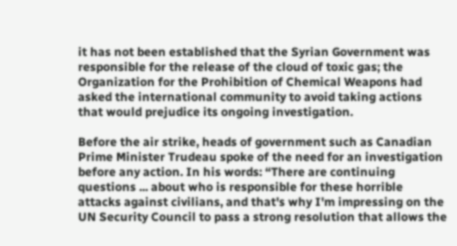it has not been established that the Syrian Government was responsible for the release of the cloud of toxic gas; the Organization for the Prohibition of Chemical Weapons had asked the international community to avoid taking actions that would prejudice its ongoing investigation.

Before the air strike, heads of government such as Canadian Prime Minister Trudeau spoke of the need for an investigation before any action. In his words: “There are continuing questions ... about who is responsible for these horrible attacks against civilians, and that's why I'm impressing on the UN Security Council to pass a strong resolution that allows the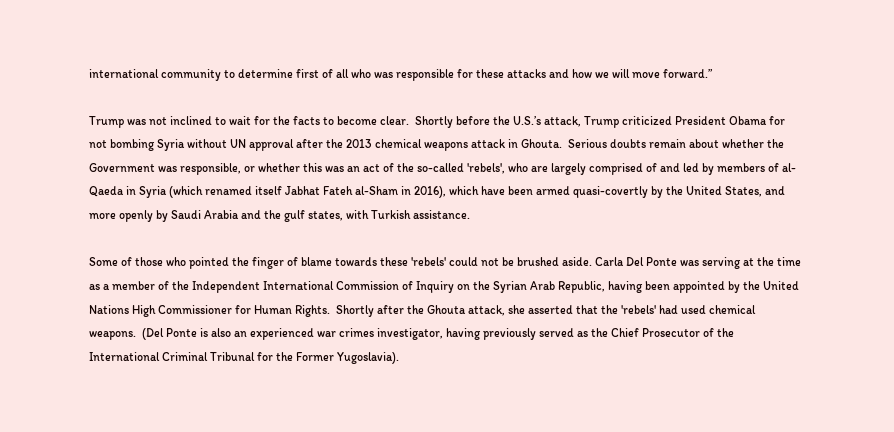international community to determine first of all who was responsible for these attacks and how we will move forward.”

Trump was not inclined to wait for the facts to become clear.  Shortly before the U.S.’s attack, Trump criticized President Obama for not bombing Syria without UN approval after the 2013 chemical weapons attack in Ghouta.  Serious doubts remain about whether the Government was responsible, or whether this was an act of the so-called 'rebels', who are largely comprised of and led by members of al-Qaeda in Syria (which renamed itself Jabhat Fateh al-Sham in 2016), which have been armed quasi-covertly by the United States, and more openly by Saudi Arabia and the gulf states, with Turkish assistance.

Some of those who pointed the finger of blame towards these 'rebels' could not be brushed aside. Carla Del Ponte was serving at the time as a member of the Independent International Commission of Inquiry on the Syrian Arab Republic, having been appointed by the United Nations High Commissioner for Human Rights.  Shortly after the Ghouta attack, she asserted that the 'rebels' had used chemical weapons.  (Del Ponte is also an experienced war crimes investigator, having previously served as the Chief Prosecutor of the International Criminal Tribunal for the Former Yugoslavia).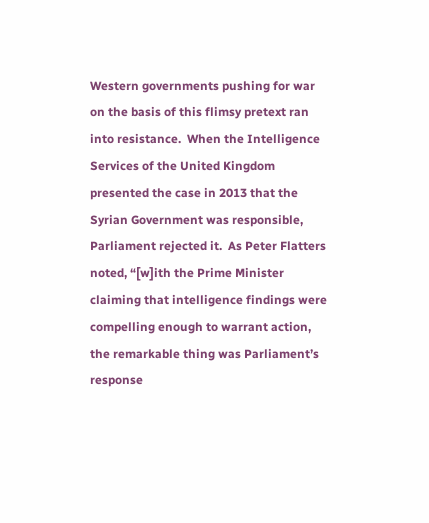Western governments pushing for war on the basis of this flimsy pretext ran into resistance.  When the Intelligence Services of the United Kingdom presented the case in 2013 that the Syrian Government was responsible, Parliament rejected it.  As Peter Flatters noted, “[w]ith the Prime Minister claiming that intelligence findings were compelling enough to warrant action, the remarkable thing was Parliament’s response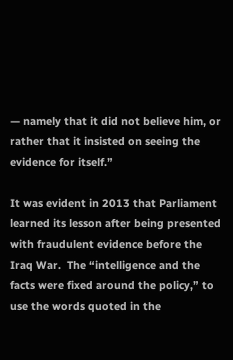— namely that it did not believe him, or rather that it insisted on seeing the evidence for itself.”

It was evident in 2013 that Parliament learned its lesson after being presented with fraudulent evidence before the Iraq War.  The “intelligence and the facts were fixed around the policy,” to use the words quoted in the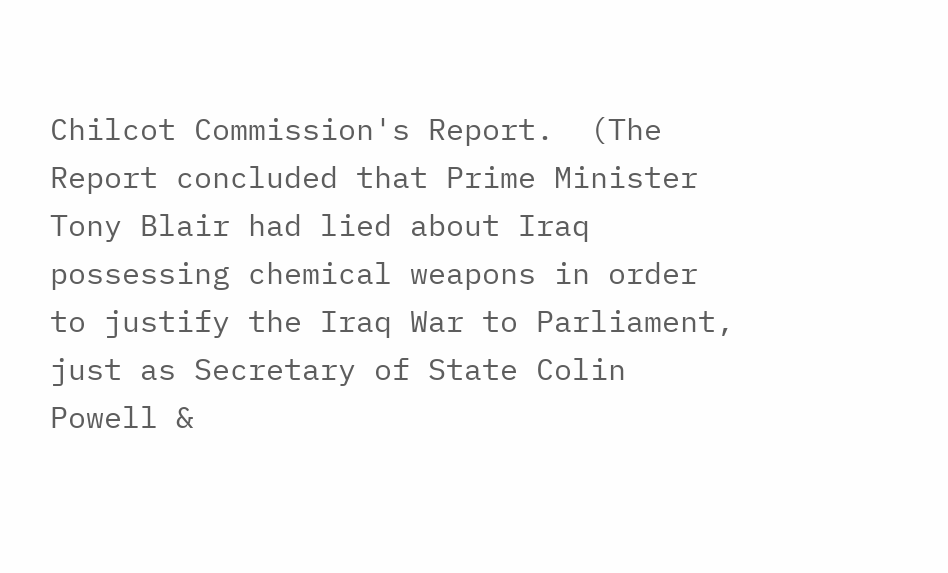Chilcot Commission's Report.  (The Report concluded that Prime Minister Tony Blair had lied about Iraq possessing chemical weapons in order to justify the Iraq War to Parliament, just as Secretary of State Colin Powell &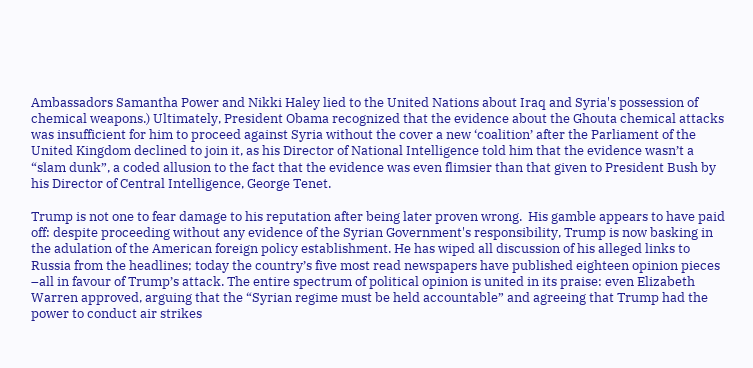Ambassadors Samantha Power and Nikki Haley lied to the United Nations about Iraq and Syria's possession of  chemical weapons.) Ultimately, President Obama recognized that the evidence about the Ghouta chemical attacks was insufficient for him to proceed against Syria without the cover a new ‘coalition’ after the Parliament of the United Kingdom declined to join it, as his Director of National Intelligence told him that the evidence wasn’t a “slam dunk”, a coded allusion to the fact that the evidence was even flimsier than that given to President Bush by his Director of Central Intelligence, George Tenet.

Trump is not one to fear damage to his reputation after being later proven wrong.  His gamble appears to have paid off: despite proceeding without any evidence of the Syrian Government's responsibility, Trump is now basking in the adulation of the American foreign policy establishment. He has wiped all discussion of his alleged links to Russia from the headlines; today the country’s five most read newspapers have published eighteen opinion pieces –all in favour of Trump’s attack. The entire spectrum of political opinion is united in its praise: even Elizabeth Warren approved, arguing that the “Syrian regime must be held accountable” and agreeing that Trump had the power to conduct air strikes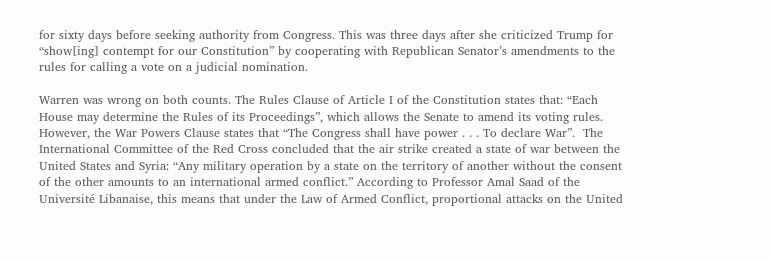for sixty days before seeking authority from Congress. This was three days after she criticized Trump for “show[ing] contempt for our Constitution” by cooperating with Republican Senator’s amendments to the rules for calling a vote on a judicial nomination.

Warren was wrong on both counts. The Rules Clause of Article I of the Constitution states that: “Each House may determine the Rules of its Proceedings”, which allows the Senate to amend its voting rules. However, the War Powers Clause states that “The Congress shall have power . . . To declare War”.  The International Committee of the Red Cross concluded that the air strike created a state of war between the United States and Syria: “Any military operation by a state on the territory of another without the consent of the other amounts to an international armed conflict.” According to Professor Amal Saad of the Université Libanaise, this means that under the Law of Armed Conflict, proportional attacks on the United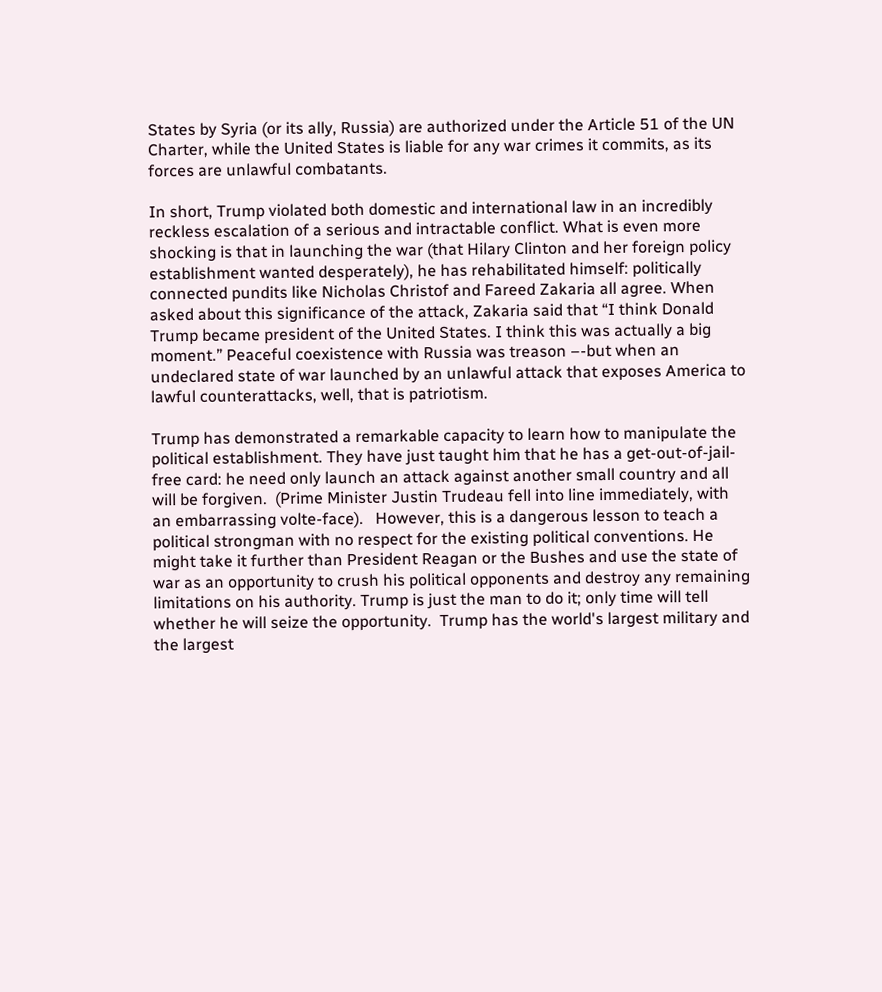States by Syria (or its ally, Russia) are authorized under the Article 51 of the UN Charter, while the United States is liable for any war crimes it commits, as its forces are unlawful combatants.

In short, Trump violated both domestic and international law in an incredibly reckless escalation of a serious and intractable conflict. What is even more shocking is that in launching the war (that Hilary Clinton and her foreign policy establishment wanted desperately), he has rehabilitated himself: politically connected pundits like Nicholas Christof and Fareed Zakaria all agree. When asked about this significance of the attack, Zakaria said that “I think Donald Trump became president of the United States. I think this was actually a big moment.” Peaceful coexistence with Russia was treason –-but when an undeclared state of war launched by an unlawful attack that exposes America to lawful counterattacks, well, that is patriotism.

Trump has demonstrated a remarkable capacity to learn how to manipulate the political establishment. They have just taught him that he has a get-out-of-jail-free card: he need only launch an attack against another small country and all will be forgiven.  (Prime Minister Justin Trudeau fell into line immediately, with an embarrassing volte-face).   However, this is a dangerous lesson to teach a political strongman with no respect for the existing political conventions. He might take it further than President Reagan or the Bushes and use the state of war as an opportunity to crush his political opponents and destroy any remaining limitations on his authority. Trump is just the man to do it; only time will tell whether he will seize the opportunity.  Trump has the world's largest military and the largest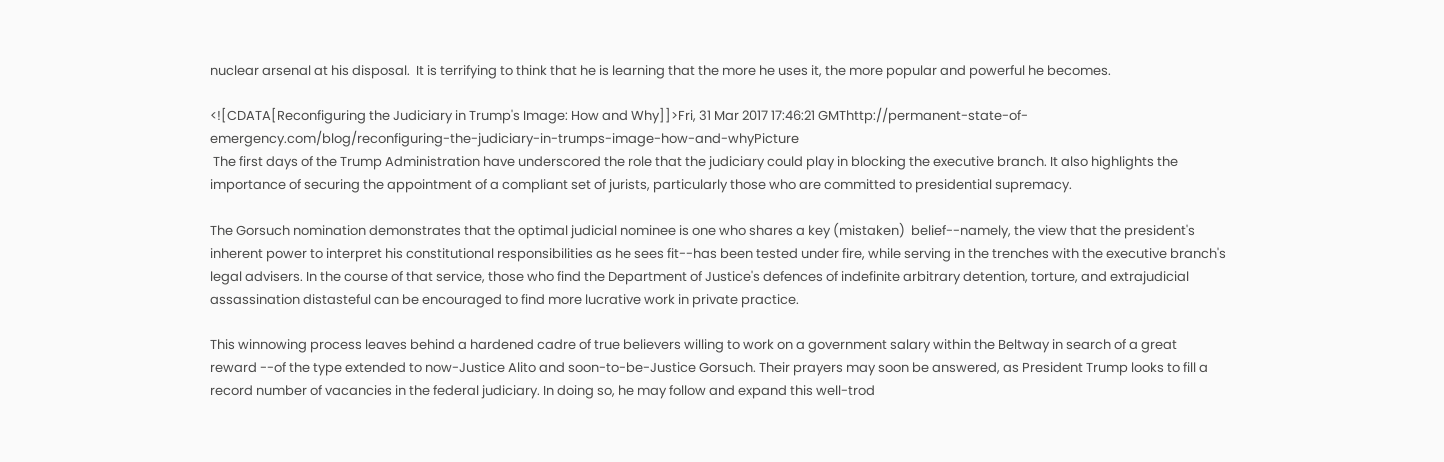nuclear arsenal at his disposal.  It is terrifying to think that he is learning that the more he uses it, the more popular and powerful he becomes.

<![CDATA[Reconfiguring the Judiciary in Trump's Image: How and Why]]>Fri, 31 Mar 2017 17:46:21 GMThttp://permanent-state-of-emergency.com/blog/reconfiguring-the-judiciary-in-trumps-image-how-and-whyPicture
 The first days of the Trump Administration have underscored the role that the judiciary could play in blocking the executive branch. It also highlights the importance of securing the appointment of a compliant set of jurists, particularly those who are committed to presidential supremacy.

The Gorsuch nomination demonstrates that the optimal judicial nominee is one who shares a key (mistaken)  belief--namely, the view that the president's inherent power to interpret his constitutional responsibilities as he sees fit--has been tested under fire, while serving in the trenches with the executive branch's legal advisers. In the course of that service, those who find the Department of Justice's defences of indefinite arbitrary detention, torture, and extrajudicial assassination distasteful can be encouraged to find more lucrative work in private practice.

This winnowing process leaves behind a hardened cadre of true believers willing to work on a government salary within the Beltway in search of a great reward --of the type extended to now-Justice Alito and soon-to-be-Justice Gorsuch. Their prayers may soon be answered, as President Trump looks to fill a record number of vacancies in the federal judiciary. In doing so, he may follow and expand this well-trod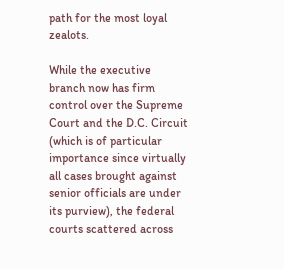path for the most loyal zealots.

While the executive branch now has firm control over the Supreme Court and the D.C. Circuit (which is of particular importance since virtually all cases brought against senior officials are under its purview), the federal courts scattered across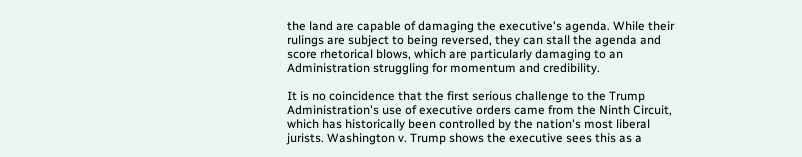the land are capable of damaging the executive's agenda. While their rulings are subject to being reversed, they can stall the agenda and score rhetorical blows, which are particularly damaging to an Administration struggling for momentum and credibility.

It is no coincidence that the first serious challenge to the Trump Administration's use of executive orders came from the Ninth Circuit, which has historically been controlled by the nation's most liberal jurists. Washington v. Trump shows the executive sees this as a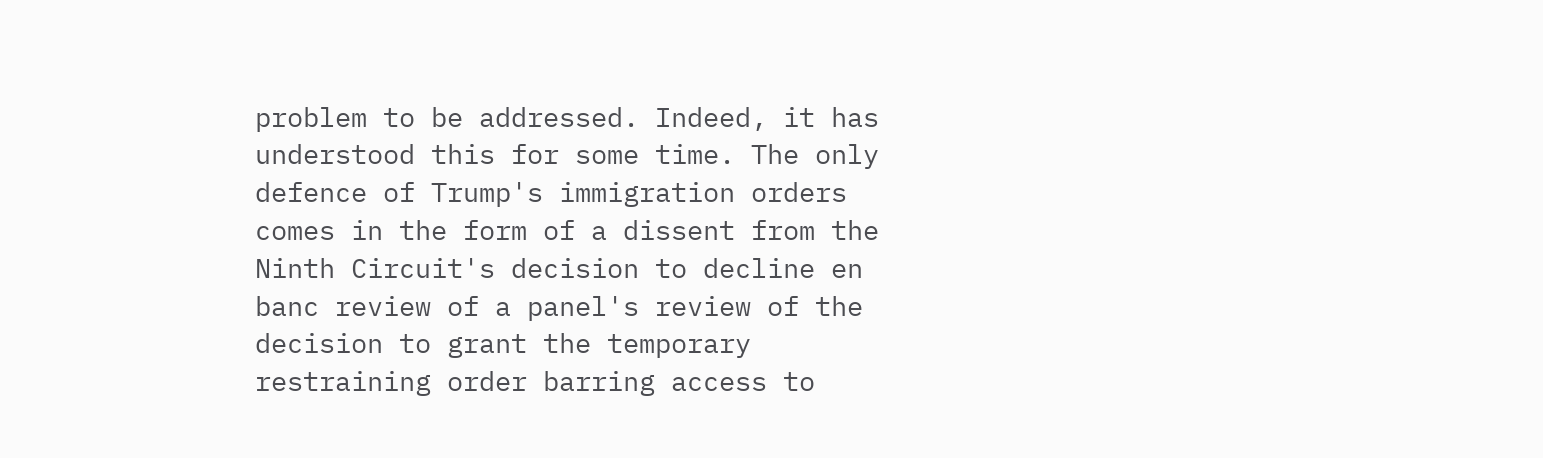problem to be addressed. Indeed, it has understood this for some time. The only defence of Trump's immigration orders comes in the form of a dissent from the Ninth Circuit's decision to decline en banc review of a panel's review of the decision to grant the temporary restraining order barring access to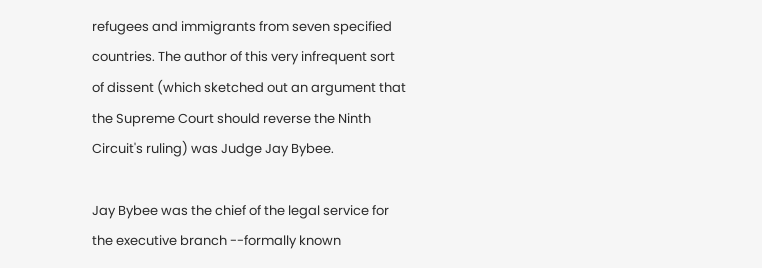refugees and immigrants from seven specified countries. The author of this very infrequent sort of dissent (which sketched out an argument that the Supreme Court should reverse the Ninth Circuit's ruling) was Judge Jay Bybee.

Jay Bybee was the chief of the legal service for the executive branch --formally known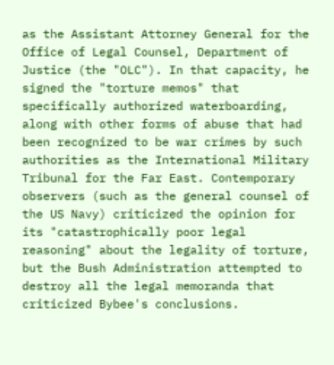as the Assistant Attorney General for the Office of Legal Counsel, Department of Justice (the "OLC"). In that capacity, he signed the "torture memos" that specifically authorized waterboarding, along with other forms of abuse that had been recognized to be war crimes by such authorities as the International Military Tribunal for the Far East. Contemporary observers (such as the general counsel of the US Navy) criticized the opinion for its "catastrophically poor legal reasoning" about the legality of torture, but the Bush Administration attempted to destroy all the legal memoranda that criticized Bybee's conclusions.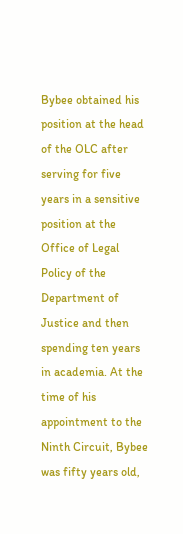Bybee obtained his position at the head of the OLC after serving for five years in a sensitive position at the Office of Legal Policy of the Department of Justice and then spending ten years in academia. At the time of his appointment to the Ninth Circuit, Bybee was fifty years old,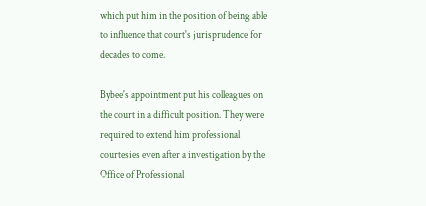which put him in the position of being able to influence that court's jurisprudence for decades to come.

Bybee's appointment put his colleagues on the court in a difficult position. They were required to extend him professional courtesies even after a investigation by the Office of Professional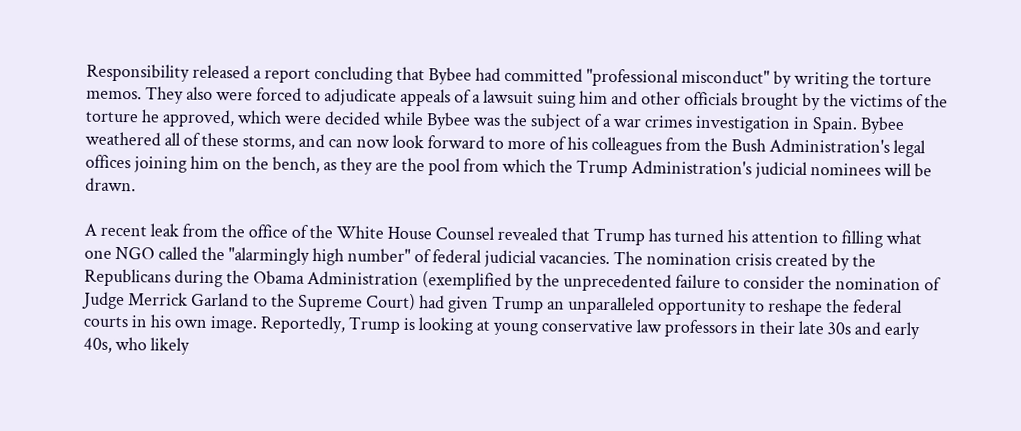Responsibility released a report concluding that Bybee had committed "professional misconduct" by writing the torture memos. They also were forced to adjudicate appeals of a lawsuit suing him and other officials brought by the victims of the torture he approved, which were decided while Bybee was the subject of a war crimes investigation in Spain. Bybee weathered all of these storms, and can now look forward to more of his colleagues from the Bush Administration's legal offices joining him on the bench, as they are the pool from which the Trump Administration's judicial nominees will be drawn.

A recent leak from the office of the White House Counsel revealed that Trump has turned his attention to filling what one NGO called the "alarmingly high number" of federal judicial vacancies. The nomination crisis created by the Republicans during the Obama Administration (exemplified by the unprecedented failure to consider the nomination of Judge Merrick Garland to the Supreme Court) had given Trump an unparalleled opportunity to reshape the federal courts in his own image. Reportedly, Trump is looking at young conservative law professors in their late 30s and early 40s, who likely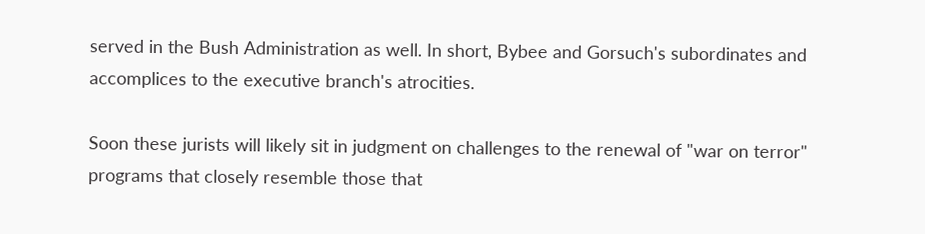served in the Bush Administration as well. In short, Bybee and Gorsuch's subordinates and accomplices to the executive branch's atrocities.

Soon these jurists will likely sit in judgment on challenges to the renewal of "war on terror" programs that closely resemble those that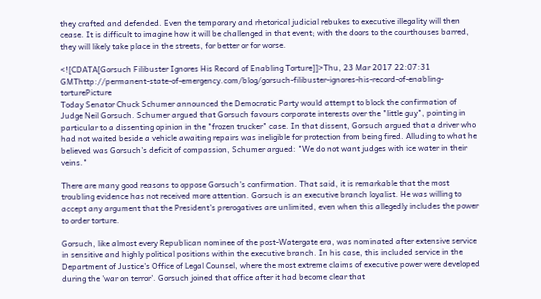they crafted and defended. Even the temporary and rhetorical judicial rebukes to executive illegality will then cease. It is difficult to imagine how it will be challenged in that event; with the doors to the courthouses barred, they will likely take place in the streets, for better or for worse.

<![CDATA[Gorsuch Filibuster Ignores His Record of Enabling Torture]]>Thu, 23 Mar 2017 22:07:31 GMThttp://permanent-state-of-emergency.com/blog/gorsuch-filibuster-ignores-his-record-of-enabling-torturePicture
Today Senator Chuck Schumer announced the Democratic Party would attempt to block the confirmation of Judge Neil Gorsuch. Schumer argued that Gorsuch favours corporate interests over the "little guy", pointing in particular to a dissenting opinion in the "frozen trucker" case. In that dissent, Gorsuch argued that a driver who had not waited beside a vehicle awaiting repairs was ineligible for protection from being fired. Alluding to what he believed was Gorsuch's deficit of compassion, Schumer argued: "We do not want judges with ice water in their veins."

There are many good reasons to oppose Gorsuch's confirmation. That said, it is remarkable that the most troubling evidence has not received more attention. Gorsuch is an executive branch loyalist. He was willing to accept any argument that the President's prerogatives are unlimited, even when this allegedly includes the power to order torture.

Gorsuch, like almost every Republican nominee of the post-Watergate era, was nominated after extensive service in sensitive and highly political positions within the executive branch. In his case, this included service in the Department of Justice's Office of Legal Counsel, where the most extreme claims of executive power were developed during the 'war on terror'. Gorsuch joined that office after it had become clear that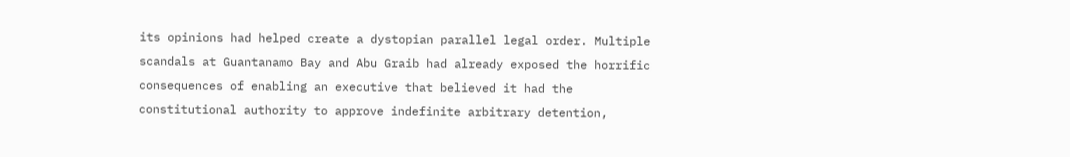its opinions had helped create a dystopian parallel legal order. Multiple scandals at Guantanamo Bay and Abu Graib had already exposed the horrific consequences of enabling an executive that believed it had the constitutional authority to approve indefinite arbitrary detention,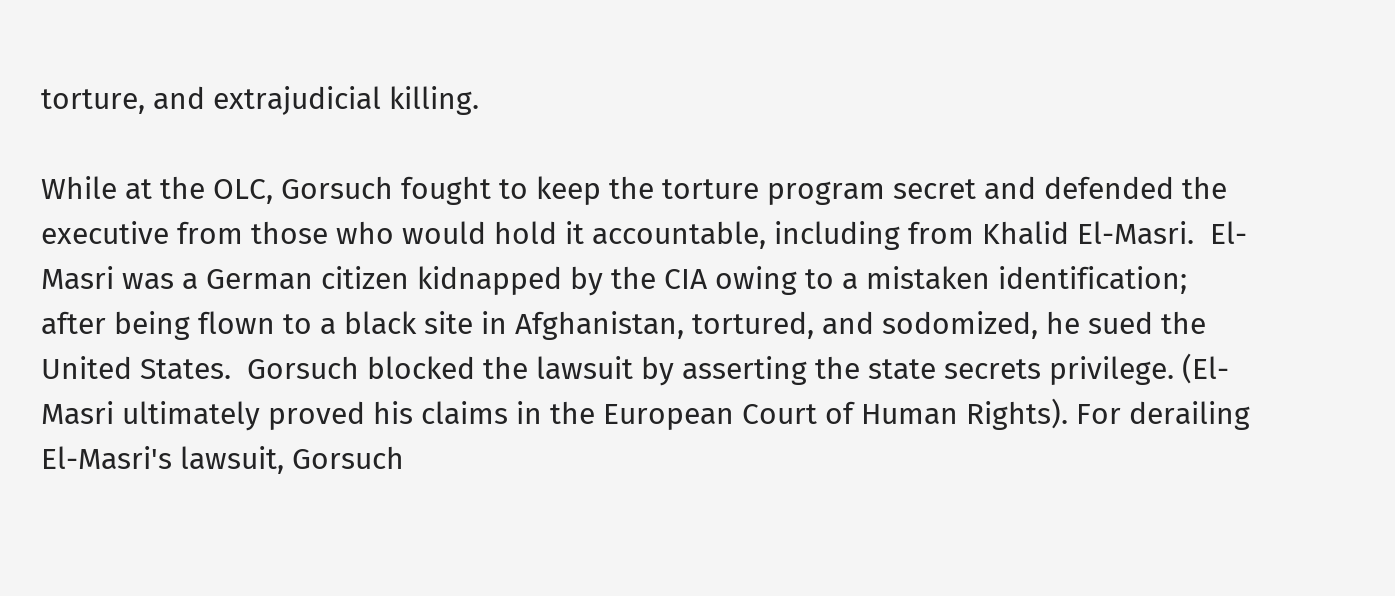torture, and extrajudicial killing.

While at the OLC, Gorsuch fought to keep the torture program secret and defended the executive from those who would hold it accountable, including from Khalid El-Masri.  El-Masri was a German citizen kidnapped by the CIA owing to a mistaken identification; after being flown to a black site in Afghanistan, tortured, and sodomized, he sued the United States.  Gorsuch blocked the lawsuit by asserting the state secrets privilege. (El-Masri ultimately proved his claims in the European Court of Human Rights). For derailing El-Masri's lawsuit, Gorsuch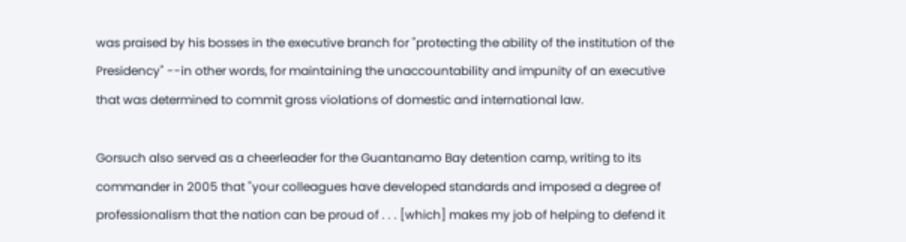was praised by his bosses in the executive branch for "protecting the ability of the institution of the Presidency" --in other words, for maintaining the unaccountability and impunity of an executive that was determined to commit gross violations of domestic and international law.

Gorsuch also served as a cheerleader for the Guantanamo Bay detention camp, writing to its commander in 2005 that "your colleagues have developed standards and imposed a degree of professionalism that the nation can be proud of . . . [which] makes my job of helping to defend it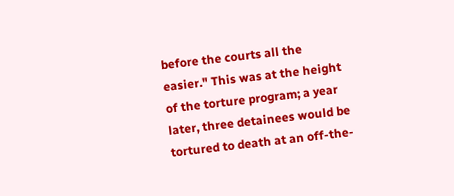before the courts all the easier." This was at the height of the torture program; a year later, three detainees would be tortured to death at an off-the-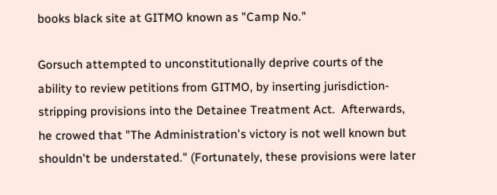books black site at GITMO known as "Camp No."

Gorsuch attempted to unconstitutionally deprive courts of the ability to review petitions from GITMO, by inserting jurisdiction-stripping provisions into the Detainee Treatment Act.  Afterwards, he crowed that "The Administration's victory is not well known but shouldn't be understated." (Fortunately, these provisions were later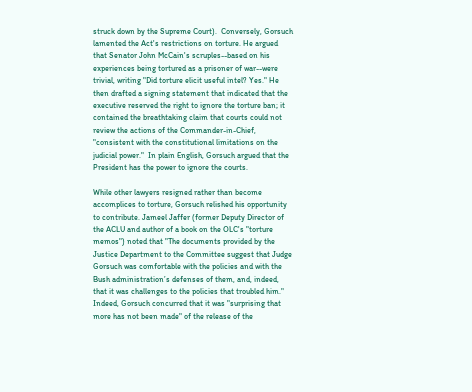struck down by the Supreme Court).  Conversely, Gorsuch lamented the Act's restrictions on torture. He argued that Senator John McCain's scruples--based on his experiences being tortured as a prisoner of war--were trivial, writing "Did torture elicit useful intel? Yes." He then drafted a signing statement that indicated that the executive reserved the right to ignore the torture ban; it contained the breathtaking claim that courts could not review the actions of the Commander-in-Chief, "consistent with the constitutional limitations on the judicial power."  In plain English, Gorsuch argued that the President has the power to ignore the courts.

While other lawyers resigned rather than become accomplices to torture, Gorsuch relished his opportunity to contribute. Jameel Jaffer (former Deputy Director of the ACLU and author of a book on the OLC's "torture memos") noted that "The documents provided by the Justice Department to the Committee suggest that Judge Gorsuch was comfortable with the policies and with the Bush administration’s defenses of them, and, indeed, that it was challenges to the policies that troubled him." Indeed, Gorsuch concurred that it was "surprising that more has not been made" of the release of the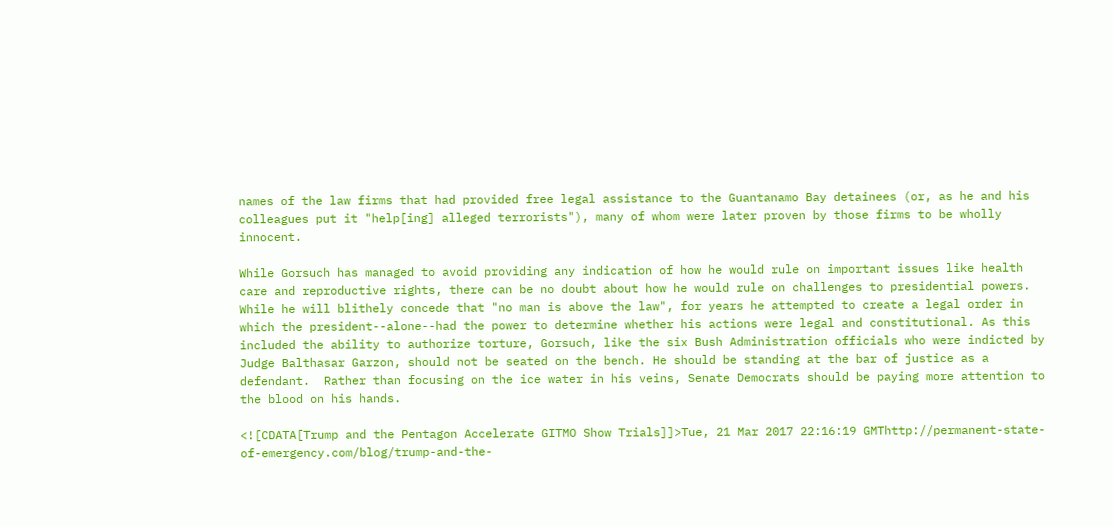names of the law firms that had provided free legal assistance to the Guantanamo Bay detainees (or, as he and his colleagues put it "help[ing] alleged terrorists"), many of whom were later proven by those firms to be wholly innocent.

While Gorsuch has managed to avoid providing any indication of how he would rule on important issues like health care and reproductive rights, there can be no doubt about how he would rule on challenges to presidential powers. While he will blithely concede that "no man is above the law", for years he attempted to create a legal order in which the president--alone--had the power to determine whether his actions were legal and constitutional. As this included the ability to authorize torture, Gorsuch, like the six Bush Administration officials who were indicted by Judge Balthasar Garzon, should not be seated on the bench. He should be standing at the bar of justice as a defendant.  Rather than focusing on the ice water in his veins, Senate Democrats should be paying more attention to the blood on his hands.

<![CDATA[Trump and the Pentagon Accelerate GITMO Show Trials]]>Tue, 21 Mar 2017 22:16:19 GMThttp://permanent-state-of-emergency.com/blog/trump-and-the-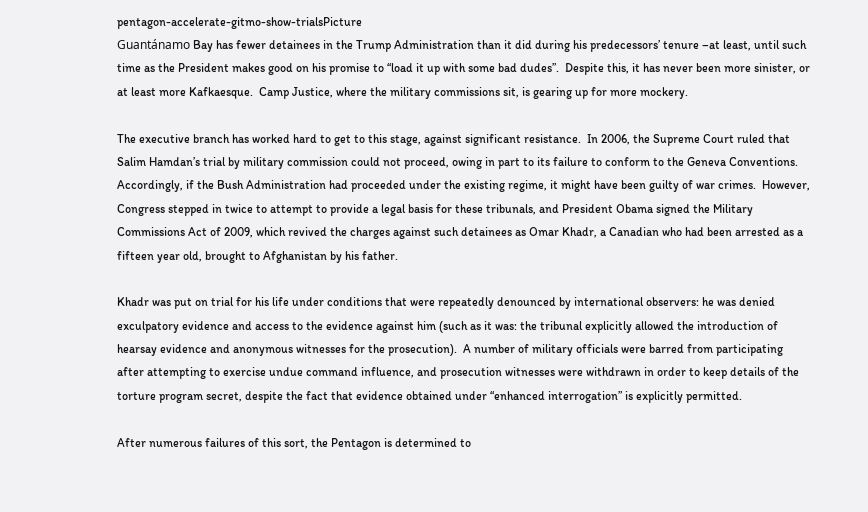pentagon-accelerate-gitmo-show-trialsPicture
Guantánamo Bay has fewer detainees in the Trump Administration than it did during his predecessors’ tenure –at least, until such time as the President makes good on his promise to “load it up with some bad dudes”.  Despite this, it has never been more sinister, or at least more Kafkaesque.  Camp Justice, where the military commissions sit, is gearing up for more mockery.

The executive branch has worked hard to get to this stage, against significant resistance.  In 2006, the Supreme Court ruled that Salim Hamdan’s trial by military commission could not proceed, owing in part to its failure to conform to the Geneva Conventions.  Accordingly, if the Bush Administration had proceeded under the existing regime, it might have been guilty of war crimes.  However, Congress stepped in twice to attempt to provide a legal basis for these tribunals, and President Obama signed the Military Commissions Act of 2009, which revived the charges against such detainees as Omar Khadr, a Canadian who had been arrested as a fifteen year old, brought to Afghanistan by his father.

Khadr was put on trial for his life under conditions that were repeatedly denounced by international observers: he was denied exculpatory evidence and access to the evidence against him (such as it was: the tribunal explicitly allowed the introduction of hearsay evidence and anonymous witnesses for the prosecution).  A number of military officials were barred from participating after attempting to exercise undue command influence, and prosecution witnesses were withdrawn in order to keep details of the torture program secret, despite the fact that evidence obtained under “enhanced interrogation” is explicitly permitted.

After numerous failures of this sort, the Pentagon is determined to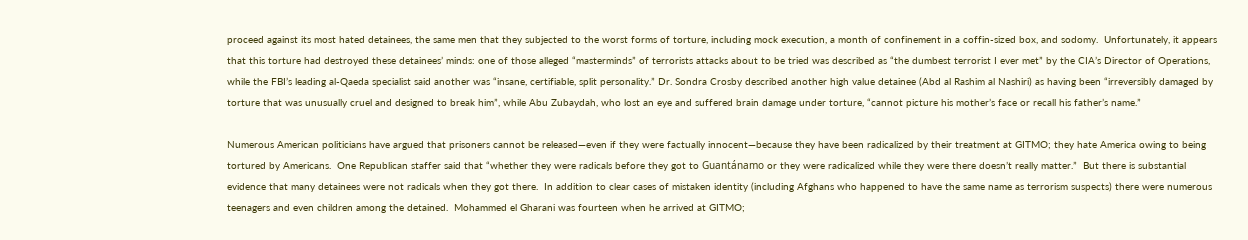proceed against its most hated detainees, the same men that they subjected to the worst forms of torture, including mock execution, a month of confinement in a coffin-sized box, and sodomy.  Unfortunately, it appears that this torture had destroyed these detainees’ minds: one of those alleged “masterminds” of terrorists attacks about to be tried was described as “the dumbest terrorist I ever met” by the CIA’s Director of Operations, while the FBI’s leading al-Qaeda specialist said another was “insane, certifiable, split personality.” Dr. Sondra Crosby described another high value detainee (Abd al Rashim al Nashiri) as having been “irreversibly damaged by torture that was unusually cruel and designed to break him”, while Abu Zubaydah, who lost an eye and suffered brain damage under torture, “cannot picture his mother’s face or recall his father’s name.”

Numerous American politicians have argued that prisoners cannot be released—even if they were factually innocent—because they have been radicalized by their treatment at GITMO; they hate America owing to being tortured by Americans.  One Republican staffer said that “whether they were radicals before they got to Guantánamo or they were radicalized while they were there doesn’t really matter.”  But there is substantial evidence that many detainees were not radicals when they got there.  In addition to clear cases of mistaken identity (including Afghans who happened to have the same name as terrorism suspects) there were numerous teenagers and even children among the detained.  Mohammed el Gharani was fourteen when he arrived at GITMO;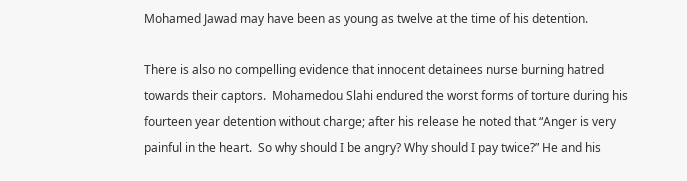Mohamed Jawad may have been as young as twelve at the time of his detention.

There is also no compelling evidence that innocent detainees nurse burning hatred towards their captors.  Mohamedou Slahi endured the worst forms of torture during his fourteen year detention without charge; after his release he noted that “Anger is very painful in the heart.  So why should I be angry? Why should I pay twice?” He and his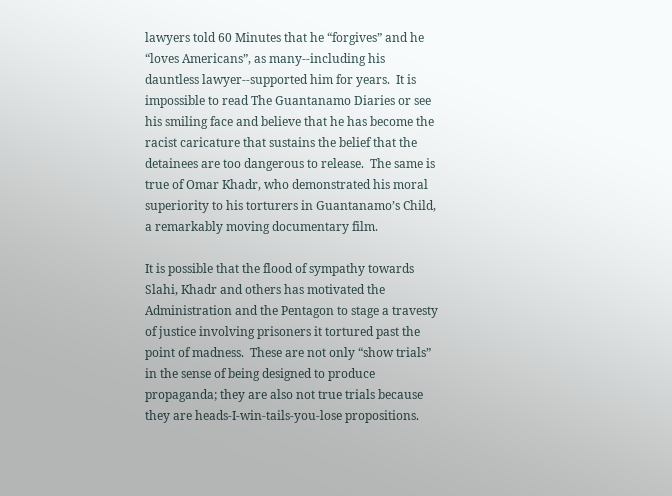lawyers told 60 Minutes that he “forgives” and he “loves Americans”, as many--including his dauntless lawyer--supported him for years.  It is impossible to read The Guantanamo Diaries or see his smiling face and believe that he has become the racist caricature that sustains the belief that the detainees are too dangerous to release.  The same is true of Omar Khadr, who demonstrated his moral superiority to his torturers in Guantanamo’s Child, a remarkably moving documentary film.

It is possible that the flood of sympathy towards Slahi, Khadr and others has motivated the Administration and the Pentagon to stage a travesty of justice involving prisoners it tortured past the point of madness.  These are not only “show trials” in the sense of being designed to produce propaganda; they are also not true trials because they are heads-I-win-tails-you-lose propositions.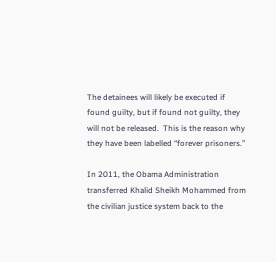The detainees will likely be executed if found guilty, but if found not guilty, they will not be released.  This is the reason why they have been labelled “forever prisoners.”

In 2011, the Obama Administration transferred Khalid Sheikh Mohammed from the civilian justice system back to the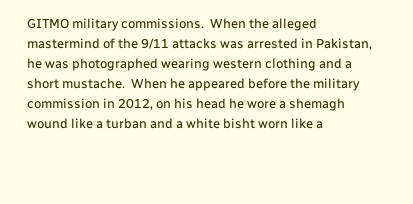GITMO military commissions.  When the alleged mastermind of the 9/11 attacks was arrested in Pakistan, he was photographed wearing western clothing and a short mustache.  When he appeared before the military commission in 2012, on his head he wore a shemagh wound like a turban and a white bisht worn like a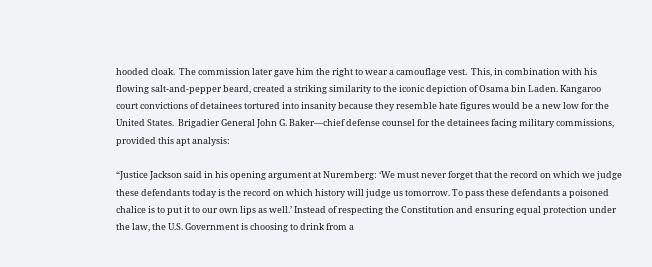hooded cloak.  The commission later gave him the right to wear a camouflage vest.  This, in combination with his flowing salt-and-pepper beard, created a striking similarity to the iconic depiction of Osama bin Laden. Kangaroo court convictions of detainees tortured into insanity because they resemble hate figures would be a new low for the United States.  Brigadier General John G. Baker—chief defense counsel for the detainees facing military commissions, provided this apt analysis:

“Justice Jackson said in his opening argument at Nuremberg: ‘We must never forget that the record on which we judge these defendants today is the record on which history will judge us tomorrow. To pass these defendants a poisoned chalice is to put it to our own lips as well.’ Instead of respecting the Constitution and ensuring equal protection under the law, the U.S. Government is choosing to drink from a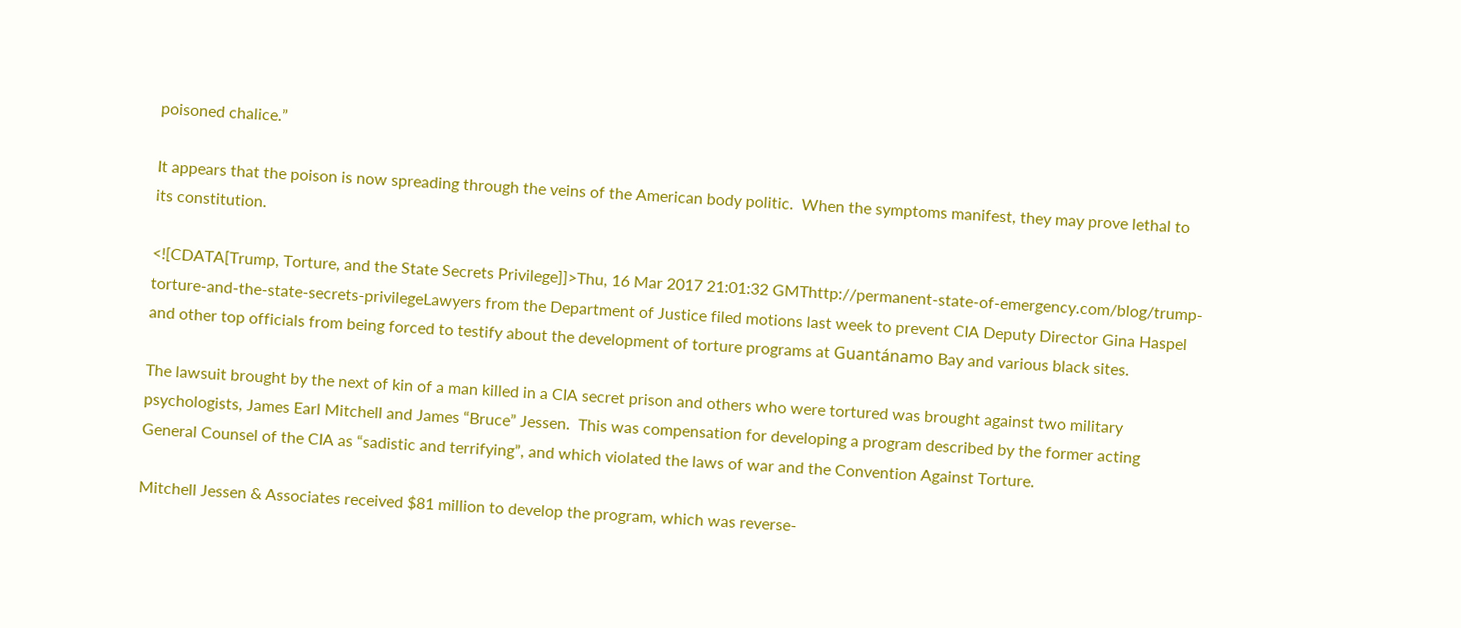poisoned chalice.”

It appears that the poison is now spreading through the veins of the American body politic.  When the symptoms manifest, they may prove lethal to its constitution.

<![CDATA[Trump, Torture, and the State Secrets Privilege]]>Thu, 16 Mar 2017 21:01:32 GMThttp://permanent-state-of-emergency.com/blog/trump-torture-and-the-state-secrets-privilegeLawyers from the Department of Justice filed motions last week to prevent CIA Deputy Director Gina Haspel and other top officials from being forced to testify about the development of torture programs at Guantánamo Bay and various black sites.

The lawsuit brought by the next of kin of a man killed in a CIA secret prison and others who were tortured was brought against two military psychologists, James Earl Mitchell and James “Bruce” Jessen.  This was compensation for developing a program described by the former acting General Counsel of the CIA as “sadistic and terrifying”, and which violated the laws of war and the Convention Against Torture.

Mitchell Jessen & Associates received $81 million to develop the program, which was reverse-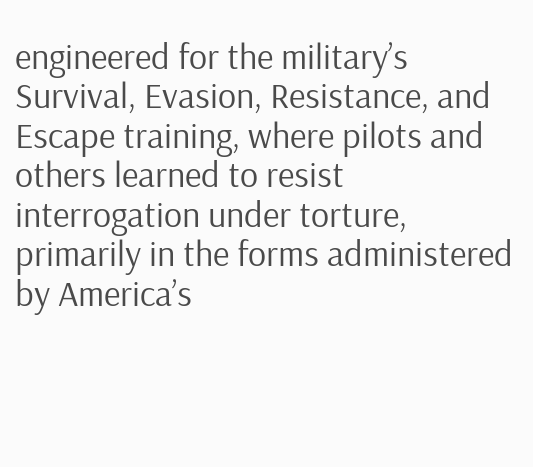engineered for the military’s Survival, Evasion, Resistance, and Escape training, where pilots and others learned to resist interrogation under torture, primarily in the forms administered by America’s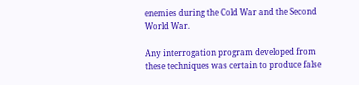enemies during the Cold War and the Second World War.

Any interrogation program developed from these techniques was certain to produce false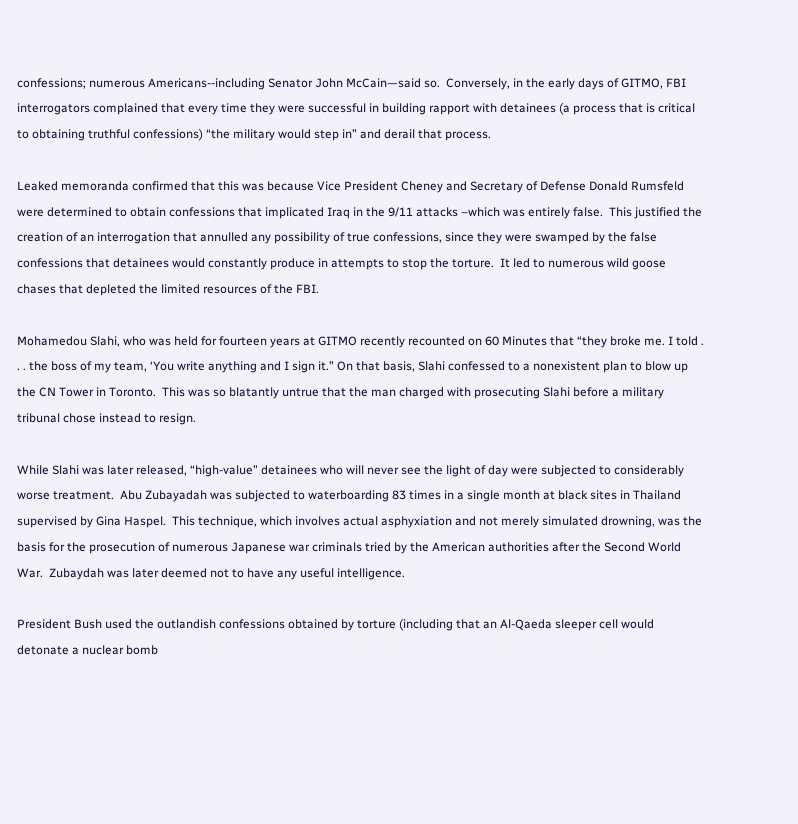confessions; numerous Americans--including Senator John McCain—said so.  Conversely, in the early days of GITMO, FBI interrogators complained that every time they were successful in building rapport with detainees (a process that is critical to obtaining truthful confessions) “the military would step in” and derail that process.

Leaked memoranda confirmed that this was because Vice President Cheney and Secretary of Defense Donald Rumsfeld were determined to obtain confessions that implicated Iraq in the 9/11 attacks –which was entirely false.  This justified the creation of an interrogation that annulled any possibility of true confessions, since they were swamped by the false confessions that detainees would constantly produce in attempts to stop the torture.  It led to numerous wild goose chases that depleted the limited resources of the FBI.

Mohamedou Slahi, who was held for fourteen years at GITMO recently recounted on 60 Minutes that “they broke me. I told . . . the boss of my team, ‘You write anything and I sign it.” On that basis, Slahi confessed to a nonexistent plan to blow up the CN Tower in Toronto.  This was so blatantly untrue that the man charged with prosecuting Slahi before a military tribunal chose instead to resign.

While Slahi was later released, “high-value” detainees who will never see the light of day were subjected to considerably worse treatment.  Abu Zubayadah was subjected to waterboarding 83 times in a single month at black sites in Thailand supervised by Gina Haspel.  This technique, which involves actual asphyxiation and not merely simulated drowning, was the basis for the prosecution of numerous Japanese war criminals tried by the American authorities after the Second World War.  Zubaydah was later deemed not to have any useful intelligence.

President Bush used the outlandish confessions obtained by torture (including that an Al-Qaeda sleeper cell would detonate a nuclear bomb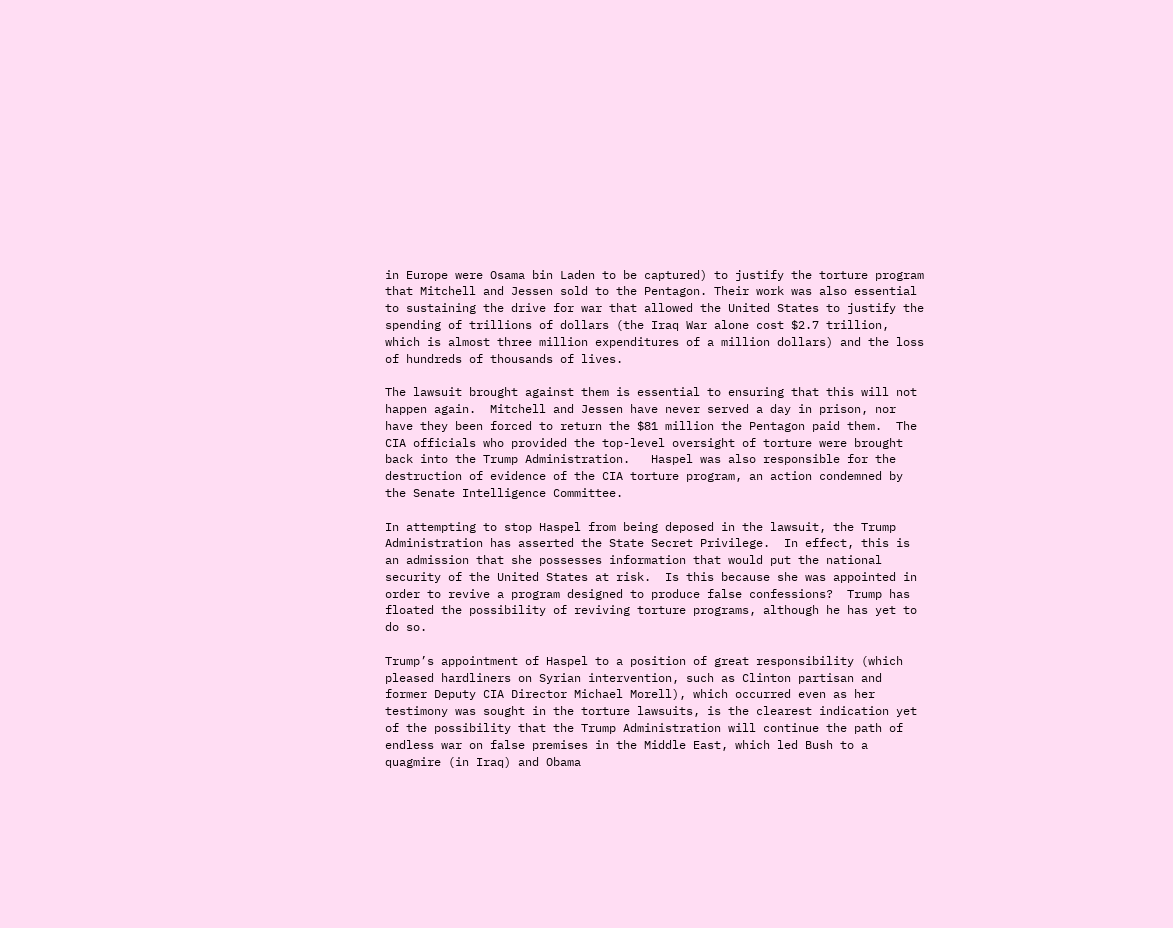in Europe were Osama bin Laden to be captured) to justify the torture program that Mitchell and Jessen sold to the Pentagon. Their work was also essential to sustaining the drive for war that allowed the United States to justify the spending of trillions of dollars (the Iraq War alone cost $2.7 trillion, which is almost three million expenditures of a million dollars) and the loss of hundreds of thousands of lives.

The lawsuit brought against them is essential to ensuring that this will not happen again.  Mitchell and Jessen have never served a day in prison, nor have they been forced to return the $81 million the Pentagon paid them.  The CIA officials who provided the top-level oversight of torture were brought back into the Trump Administration.   Haspel was also responsible for the destruction of evidence of the CIA torture program, an action condemned by the Senate Intelligence Committee.

In attempting to stop Haspel from being deposed in the lawsuit, the Trump Administration has asserted the State Secret Privilege.  In effect, this is an admission that she possesses information that would put the national security of the United States at risk.  Is this because she was appointed in order to revive a program designed to produce false confessions?  Trump has floated the possibility of reviving torture programs, although he has yet to do so.

Trump’s appointment of Haspel to a position of great responsibility (which pleased hardliners on Syrian intervention, such as Clinton partisan and former Deputy CIA Director Michael Morell), which occurred even as her testimony was sought in the torture lawsuits, is the clearest indication yet of the possibility that the Trump Administration will continue the path of endless war on false premises in the Middle East, which led Bush to a quagmire (in Iraq) and Obama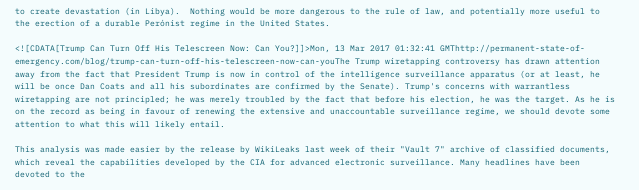to create devastation (in Libya).  Nothing would be more dangerous to the rule of law, and potentially more useful to the erection of a durable Perónist regime in the United States.

<![CDATA[Trump Can Turn Off His Telescreen Now: Can You?]]>Mon, 13 Mar 2017 01:32:41 GMThttp://permanent-state-of-emergency.com/blog/trump-can-turn-off-his-telescreen-now-can-youThe Trump wiretapping controversy has drawn attention away from the fact that President Trump is now in control of the intelligence surveillance apparatus (or at least, he will be once Dan Coats and all his subordinates are confirmed by the Senate). Trump's concerns with warrantless wiretapping are not principled; he was merely troubled by the fact that before his election, he was the target. As he is on the record as being in favour of renewing the extensive and unaccountable surveillance regime, we should devote some attention to what this will likely entail.

This analysis was made easier by the release by WikiLeaks last week of their "Vault 7" archive of classified documents, which reveal the capabilities developed by the CIA for advanced electronic surveillance. Many headlines have been devoted to the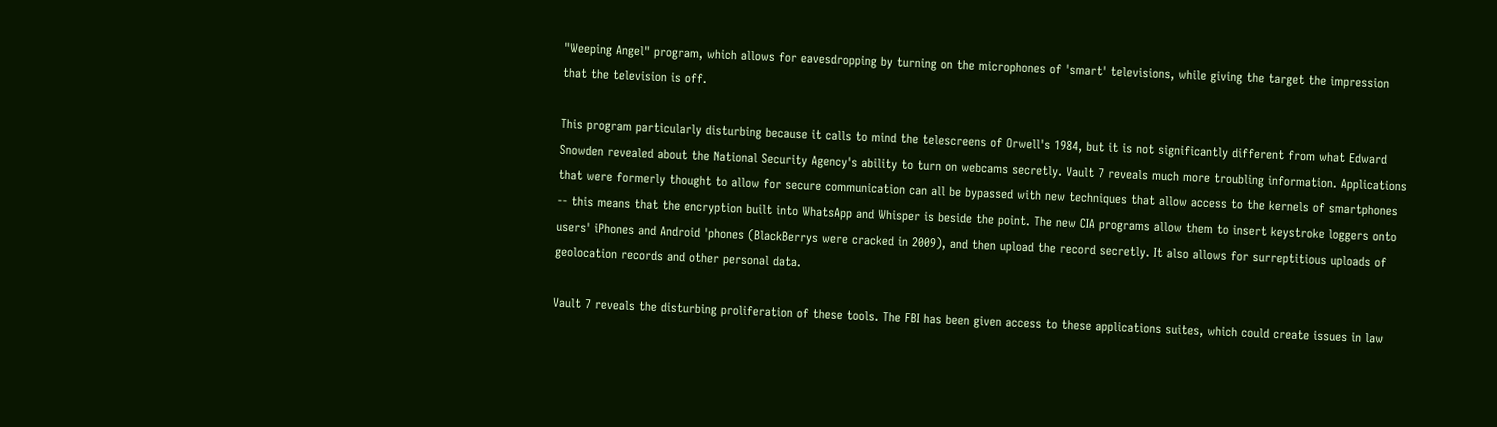"Weeping Angel" program, which allows for eavesdropping by turning on the microphones of 'smart' televisions, while giving the target the impression that the television is off.

This program particularly disturbing because it calls to mind the telescreens of Orwell's 1984, but it is not significantly different from what Edward Snowden revealed about the National Security Agency's ability to turn on webcams secretly. Vault 7 reveals much more troubling information. Applications that were formerly thought to allow for secure communication can all be bypassed with new techniques that allow access to the kernels of smartphones -- this means that the encryption built into WhatsApp and Whisper is beside the point. The new CIA programs allow them to insert keystroke loggers onto users' iPhones and Android 'phones (BlackBerrys were cracked in 2009), and then upload the record secretly. It also allows for surreptitious uploads of geolocation records and other personal data.

Vault 7 reveals the disturbing proliferation of these tools. The FBI has been given access to these applications suites, which could create issues in law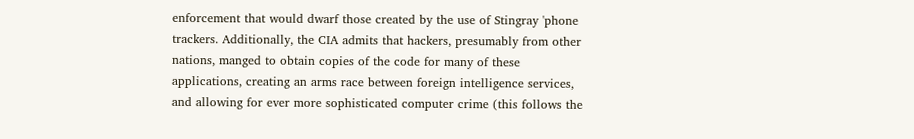enforcement that would dwarf those created by the use of Stingray 'phone trackers. Additionally, the CIA admits that hackers, presumably from other nations, manged to obtain copies of the code for many of these applications, creating an arms race between foreign intelligence services, and allowing for ever more sophisticated computer crime (this follows the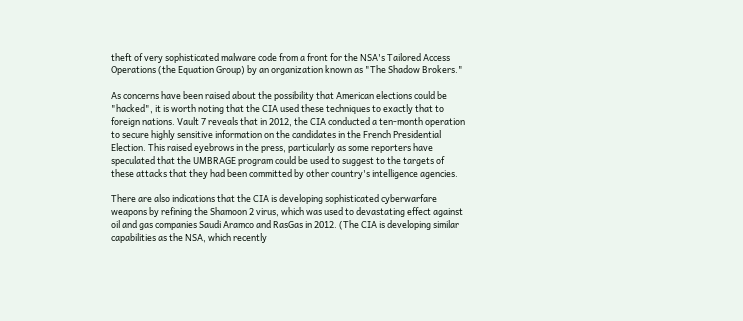theft of very sophisticated malware code from a front for the NSA's Tailored Access Operations (the Equation Group) by an organization known as "The Shadow Brokers."

As concerns have been raised about the possibility that American elections could be "hacked", it is worth noting that the CIA used these techniques to exactly that to foreign nations. Vault 7 reveals that in 2012, the CIA conducted a ten-month operation to secure highly sensitive information on the candidates in the French Presidential Election. This raised eyebrows in the press, particularly as some reporters have speculated that the UMBRAGE program could be used to suggest to the targets of these attacks that they had been committed by other country's intelligence agencies.

There are also indications that the CIA is developing sophisticated cyberwarfare weapons by refining the Shamoon 2 virus, which was used to devastating effect against oil and gas companies Saudi Aramco and RasGas in 2012. (The CIA is developing similar capabilities as the NSA, which recently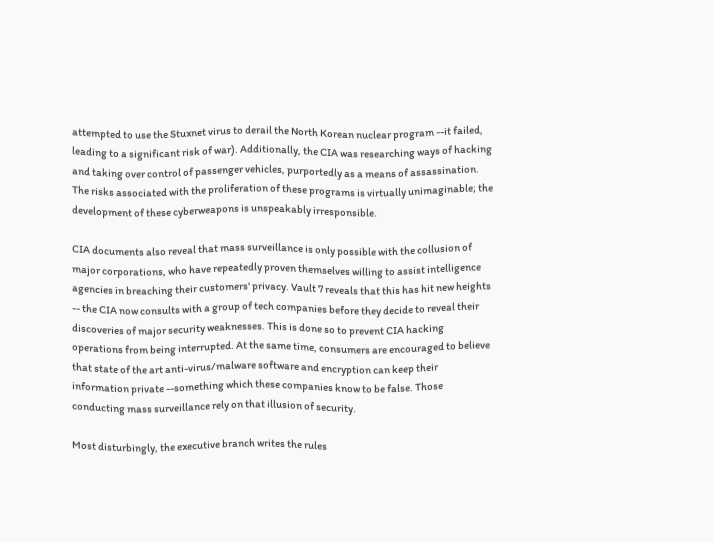attempted to use the Stuxnet virus to derail the North Korean nuclear program --it failed, leading to a significant risk of war). Additionally, the CIA was researching ways of hacking and taking over control of passenger vehicles, purportedly as a means of assassination. The risks associated with the proliferation of these programs is virtually unimaginable; the development of these cyberweapons is unspeakably irresponsible.

CIA documents also reveal that mass surveillance is only possible with the collusion of major corporations, who have repeatedly proven themselves willing to assist intelligence agencies in breaching their customers' privacy. Vault 7 reveals that this has hit new heights -- the CIA now consults with a group of tech companies before they decide to reveal their discoveries of major security weaknesses. This is done so to prevent CIA hacking operations from being interrupted. At the same time, consumers are encouraged to believe that state of the art anti-virus/malware software and encryption can keep their information private --something which these companies know to be false. Those conducting mass surveillance rely on that illusion of security.

Most disturbingly, the executive branch writes the rules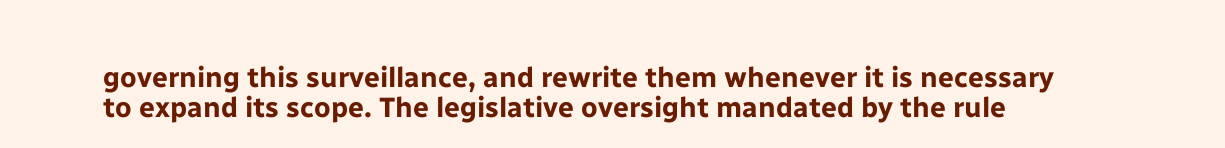governing this surveillance, and rewrite them whenever it is necessary to expand its scope. The legislative oversight mandated by the rule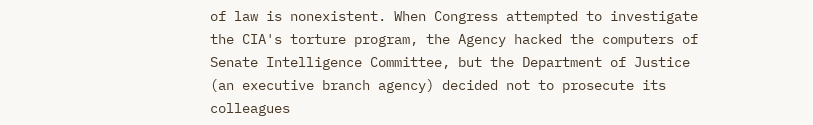of law is nonexistent. When Congress attempted to investigate the CIA's torture program, the Agency hacked the computers of Senate Intelligence Committee, but the Department of Justice (an executive branch agency) decided not to prosecute its colleagues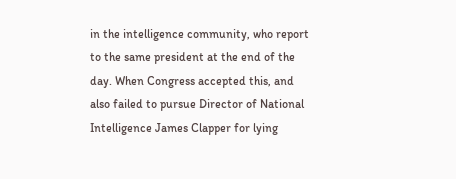in the intelligence community, who report to the same president at the end of the day. When Congress accepted this, and also failed to pursue Director of National Intelligence James Clapper for lying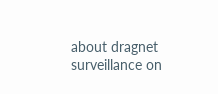about dragnet surveillance on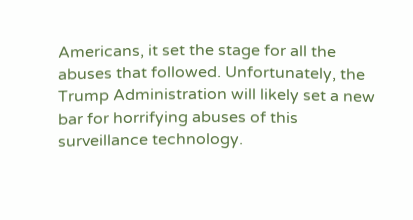Americans, it set the stage for all the abuses that followed. Unfortunately, the Trump Administration will likely set a new bar for horrifying abuses of this surveillance technology.